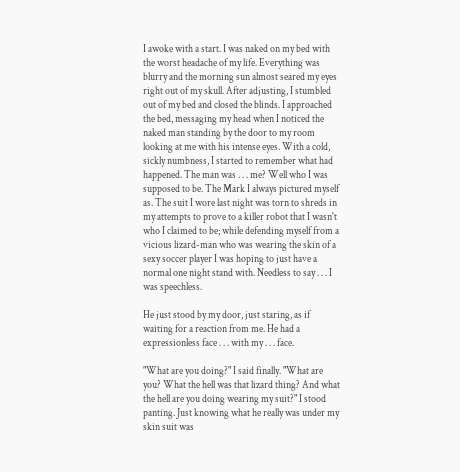I awoke with a start. I was naked on my bed with the worst headache of my life. Everything was blurry and the morning sun almost seared my eyes right out of my skull. After adjusting, I stumbled out of my bed and closed the blinds. I approached the bed, messaging my head when I noticed the naked man standing by the door to my room looking at me with his intense eyes. With a cold, sickly numbness, I started to remember what had happened. The man was . . . me? Well who I was supposed to be. The Mark I always pictured myself as. The suit I wore last night was torn to shreds in my attempts to prove to a killer robot that I wasn't who I claimed to be; while defending myself from a vicious lizard-man who was wearing the skin of a sexy soccer player I was hoping to just have a normal one night stand with. Needless to say . . . I was speechless.

He just stood by my door, just staring, as if waiting for a reaction from me. He had a expressionless face . . . with my . . . face.

"What are you doing?" I said finally. "What are you? What the hell was that lizard thing? And what the hell are you doing wearing my suit?" I stood panting. Just knowing what he really was under my skin suit was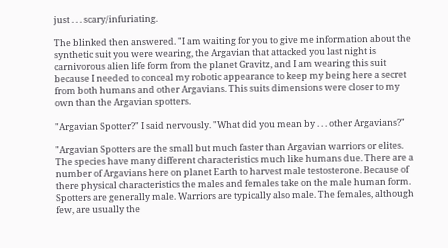just . . . scary/infuriating.

The blinked then answered. "I am waiting for you to give me information about the synthetic suit you were wearing, the Argavian that attacked you last night is carnivorous alien life form from the planet Gravitz, and I am wearing this suit because I needed to conceal my robotic appearance to keep my being here a secret from both humans and other Argavians. This suits dimensions were closer to my own than the Argavian spotters.

"Argavian Spotter?" I said nervously. "What did you mean by . . . other Argavians?"

"Argavian Spotters are the small but much faster than Argavian warriors or elites. The species have many different characteristics much like humans due. There are a number of Argavians here on planet Earth to harvest male testosterone. Because of there physical characteristics the males and females take on the male human form. Spotters are generally male. Warriors are typically also male. The females, although few, are usually the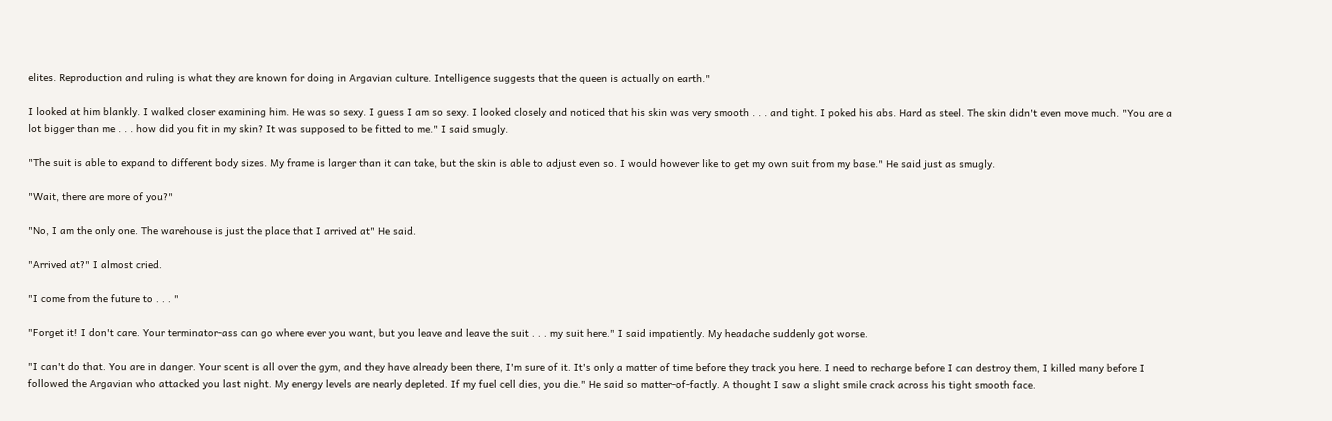elites. Reproduction and ruling is what they are known for doing in Argavian culture. Intelligence suggests that the queen is actually on earth."

I looked at him blankly. I walked closer examining him. He was so sexy. I guess I am so sexy. I looked closely and noticed that his skin was very smooth . . . and tight. I poked his abs. Hard as steel. The skin didn't even move much. "You are a lot bigger than me . . . how did you fit in my skin? It was supposed to be fitted to me." I said smugly.

"The suit is able to expand to different body sizes. My frame is larger than it can take, but the skin is able to adjust even so. I would however like to get my own suit from my base." He said just as smugly.

"Wait, there are more of you?"

"No, I am the only one. The warehouse is just the place that I arrived at" He said.

"Arrived at?" I almost cried.

"I come from the future to . . . "

"Forget it! I don't care. Your terminator-ass can go where ever you want, but you leave and leave the suit . . . my suit here." I said impatiently. My headache suddenly got worse.

"I can't do that. You are in danger. Your scent is all over the gym, and they have already been there, I'm sure of it. It's only a matter of time before they track you here. I need to recharge before I can destroy them, I killed many before I followed the Argavian who attacked you last night. My energy levels are nearly depleted. If my fuel cell dies, you die." He said so matter-of-factly. A thought I saw a slight smile crack across his tight smooth face.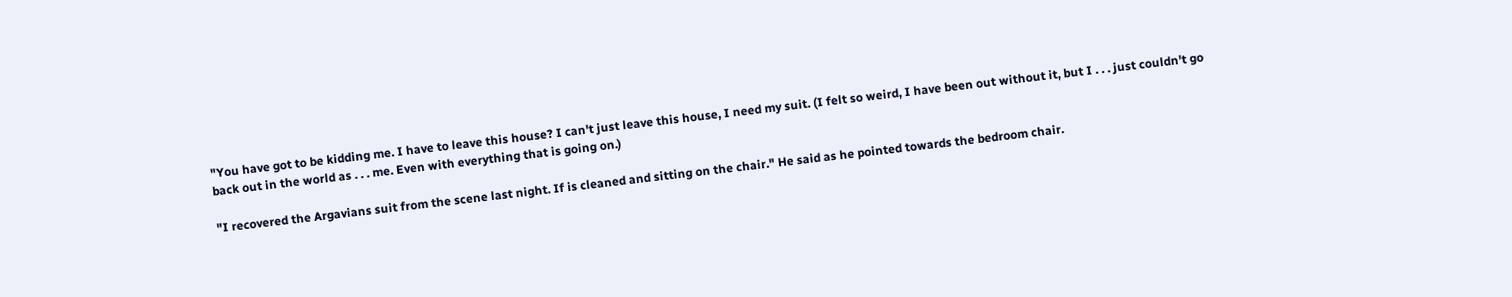"You have got to be kidding me. I have to leave this house? I can't just leave this house, I need my suit. (I felt so weird, I have been out without it, but I . . . just couldn't go back out in the world as . . . me. Even with everything that is going on.)

"I recovered the Argavians suit from the scene last night. If is cleaned and sitting on the chair." He said as he pointed towards the bedroom chair.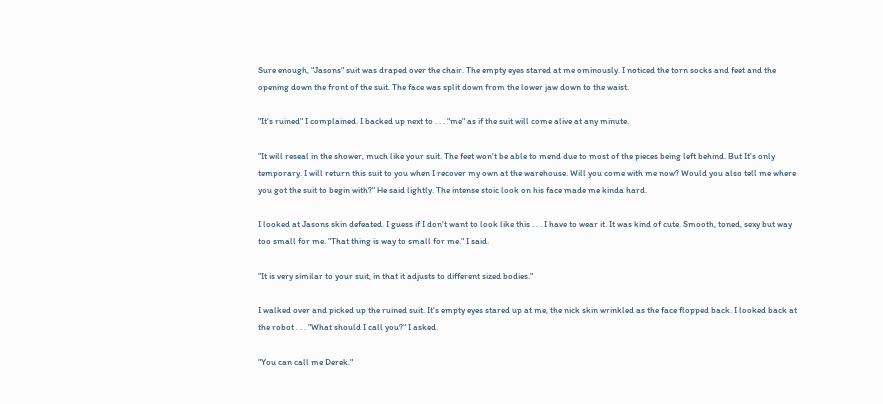Sure enough, "Jasons" suit was draped over the chair. The empty eyes stared at me ominously. I noticed the torn socks and feet and the opening down the front of the suit. The face was split down from the lower jaw down to the waist.

"It's ruined" I complained. I backed up next to . . . "me" as if the suit will come alive at any minute.

"It will reseal in the shower, much like your suit. The feet won't be able to mend due to most of the pieces being left behind. But It's only temporary. I will return this suit to you when I recover my own at the warehouse. Will you come with me now? Would you also tell me where you got the suit to begin with?" He said lightly. The intense stoic look on his face made me kinda hard.

I looked at Jasons skin defeated. I guess if I don't want to look like this . . . I have to wear it. It was kind of cute. Smooth, toned, sexy but way too small for me. "That thing is way to small for me." I said.

"It is very similar to your suit, in that it adjusts to different sized bodies."

I walked over and picked up the ruined suit. It's empty eyes stared up at me, the nick skin wrinkled as the face flopped back. I looked back at the robot . . . "What should I call you?" I asked.

"You can call me Derek."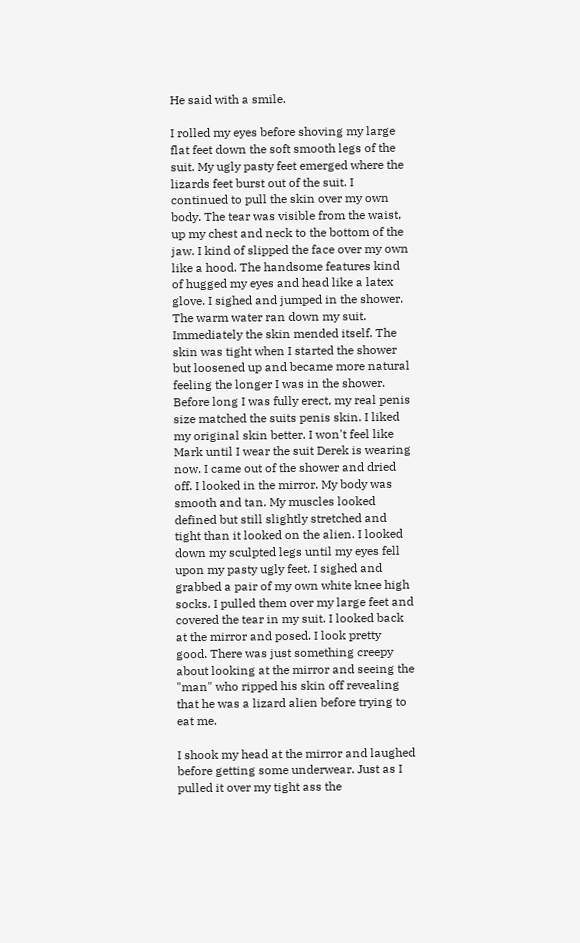He said with a smile.

I rolled my eyes before shoving my large flat feet down the soft smooth legs of the suit. My ugly pasty feet emerged where the lizards feet burst out of the suit. I continued to pull the skin over my own body. The tear was visible from the waist, up my chest and neck to the bottom of the jaw. I kind of slipped the face over my own like a hood. The handsome features kind of hugged my eyes and head like a latex glove. I sighed and jumped in the shower. The warm water ran down my suit. Immediately the skin mended itself. The skin was tight when I started the shower but loosened up and became more natural feeling the longer I was in the shower. Before long I was fully erect, my real penis size matched the suits penis skin. I liked my original skin better. I won't feel like Mark until I wear the suit Derek is wearing now. I came out of the shower and dried off. I looked in the mirror. My body was smooth and tan. My muscles looked defined but still slightly stretched and tight than it looked on the alien. I looked down my sculpted legs until my eyes fell upon my pasty ugly feet. I sighed and grabbed a pair of my own white knee high socks. I pulled them over my large feet and covered the tear in my suit. I looked back at the mirror and posed. I look pretty good. There was just something creepy about looking at the mirror and seeing the "man" who ripped his skin off revealing that he was a lizard alien before trying to eat me.

I shook my head at the mirror and laughed before getting some underwear. Just as I pulled it over my tight ass the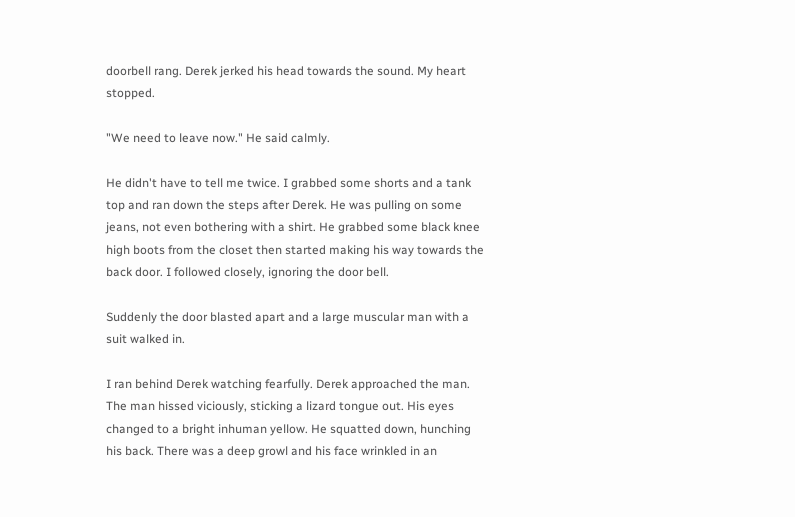doorbell rang. Derek jerked his head towards the sound. My heart stopped.

"We need to leave now." He said calmly.

He didn't have to tell me twice. I grabbed some shorts and a tank top and ran down the steps after Derek. He was pulling on some jeans, not even bothering with a shirt. He grabbed some black knee high boots from the closet then started making his way towards the back door. I followed closely, ignoring the door bell.

Suddenly the door blasted apart and a large muscular man with a suit walked in.

I ran behind Derek watching fearfully. Derek approached the man. The man hissed viciously, sticking a lizard tongue out. His eyes changed to a bright inhuman yellow. He squatted down, hunching his back. There was a deep growl and his face wrinkled in an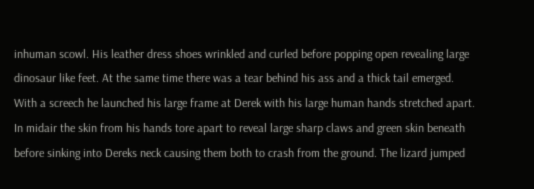inhuman scowl. His leather dress shoes wrinkled and curled before popping open revealing large dinosaur like feet. At the same time there was a tear behind his ass and a thick tail emerged. With a screech he launched his large frame at Derek with his large human hands stretched apart. In midair the skin from his hands tore apart to reveal large sharp claws and green skin beneath before sinking into Dereks neck causing them both to crash from the ground. The lizard jumped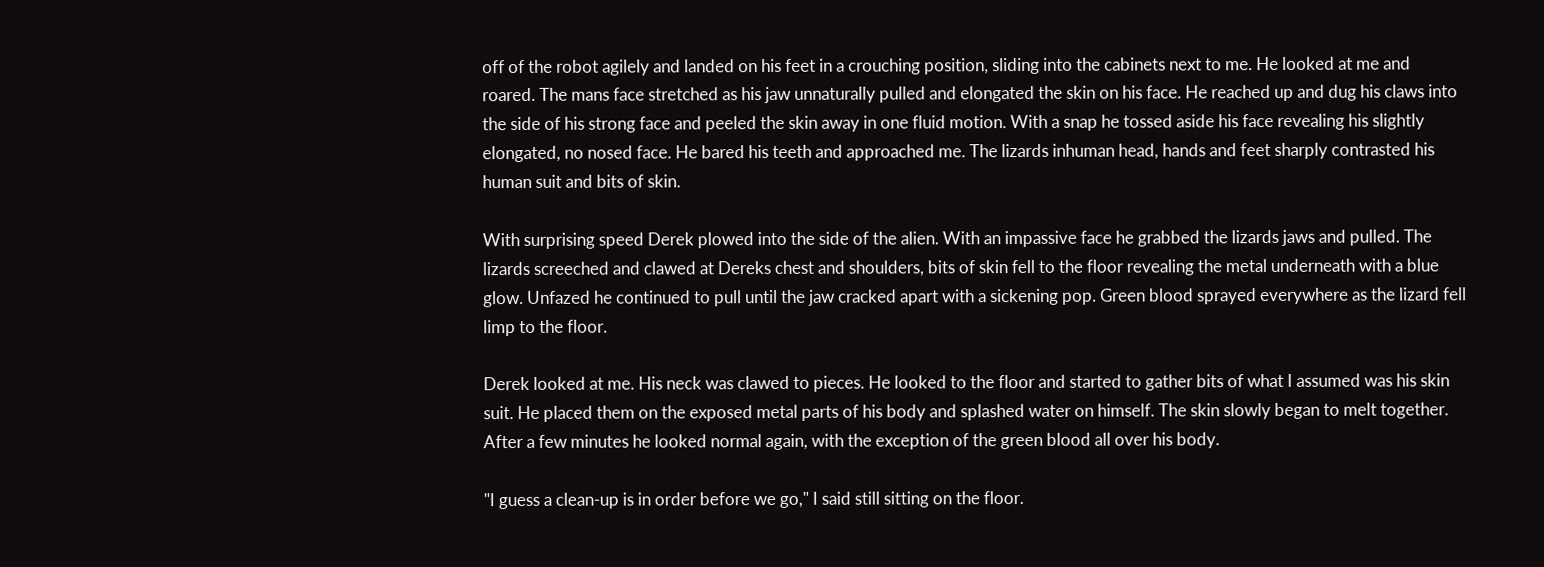off of the robot agilely and landed on his feet in a crouching position, sliding into the cabinets next to me. He looked at me and roared. The mans face stretched as his jaw unnaturally pulled and elongated the skin on his face. He reached up and dug his claws into the side of his strong face and peeled the skin away in one fluid motion. With a snap he tossed aside his face revealing his slightly elongated, no nosed face. He bared his teeth and approached me. The lizards inhuman head, hands and feet sharply contrasted his human suit and bits of skin.

With surprising speed Derek plowed into the side of the alien. With an impassive face he grabbed the lizards jaws and pulled. The lizards screeched and clawed at Dereks chest and shoulders, bits of skin fell to the floor revealing the metal underneath with a blue glow. Unfazed he continued to pull until the jaw cracked apart with a sickening pop. Green blood sprayed everywhere as the lizard fell limp to the floor.

Derek looked at me. His neck was clawed to pieces. He looked to the floor and started to gather bits of what I assumed was his skin suit. He placed them on the exposed metal parts of his body and splashed water on himself. The skin slowly began to melt together. After a few minutes he looked normal again, with the exception of the green blood all over his body.

"I guess a clean-up is in order before we go," I said still sitting on the floor.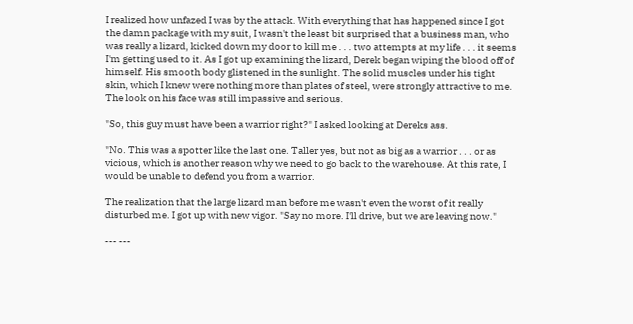I realized how unfazed I was by the attack. With everything that has happened since I got the damn package with my suit, I wasn't the least bit surprised that a business man, who was really a lizard, kicked down my door to kill me . . . two attempts at my life . . . it seems I'm getting used to it. As I got up examining the lizard, Derek began wiping the blood off of himself. His smooth body glistened in the sunlight. The solid muscles under his tight skin, which I knew were nothing more than plates of steel, were strongly attractive to me. The look on his face was still impassive and serious.

"So, this guy must have been a warrior right?" I asked looking at Dereks ass.

"No. This was a spotter like the last one. Taller yes, but not as big as a warrior . . . or as vicious, which is another reason why we need to go back to the warehouse. At this rate, I would be unable to defend you from a warrior.

The realization that the large lizard man before me wasn't even the worst of it really disturbed me. I got up with new vigor. "Say no more. I'll drive, but we are leaving now."

--- ---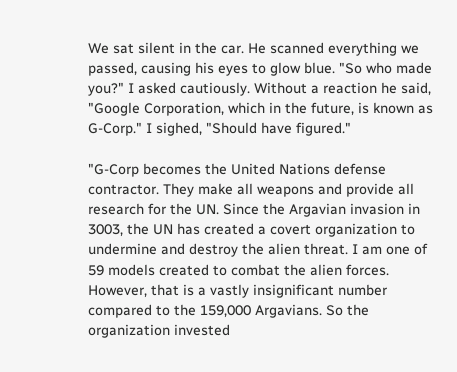We sat silent in the car. He scanned everything we passed, causing his eyes to glow blue. "So who made you?" I asked cautiously. Without a reaction he said, "Google Corporation, which in the future, is known as G-Corp." I sighed, "Should have figured."

"G-Corp becomes the United Nations defense contractor. They make all weapons and provide all research for the UN. Since the Argavian invasion in 3003, the UN has created a covert organization to undermine and destroy the alien threat. I am one of 59 models created to combat the alien forces. However, that is a vastly insignificant number compared to the 159,000 Argavians. So the organization invested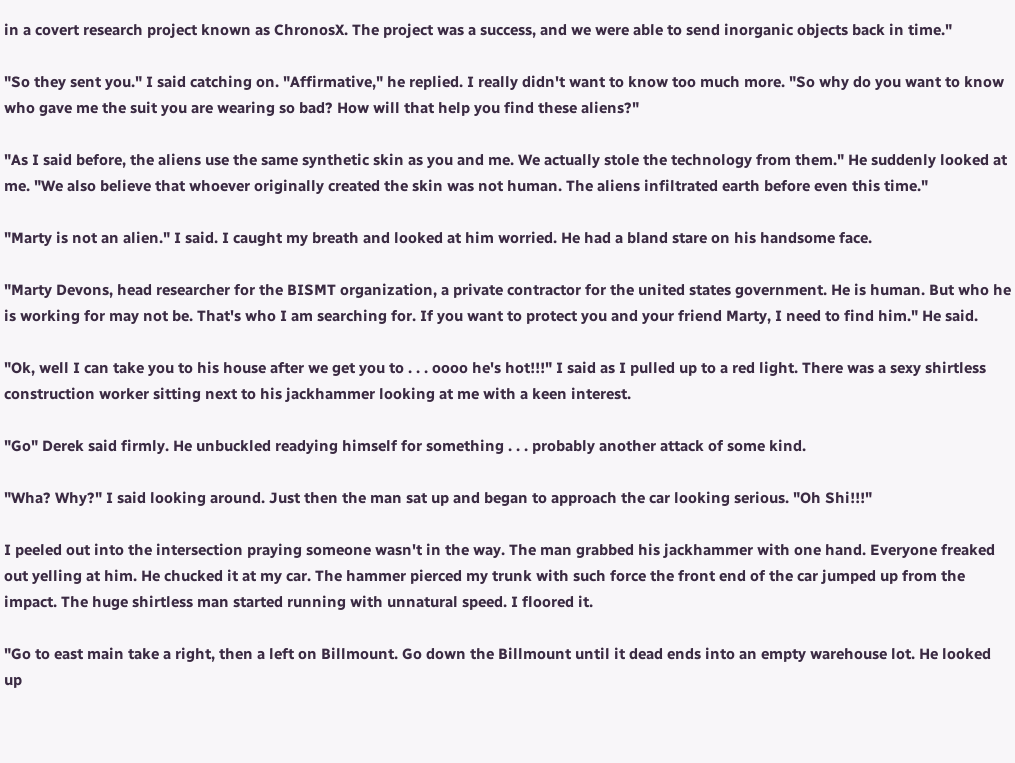in a covert research project known as ChronosX. The project was a success, and we were able to send inorganic objects back in time."

"So they sent you." I said catching on. "Affirmative," he replied. I really didn't want to know too much more. "So why do you want to know who gave me the suit you are wearing so bad? How will that help you find these aliens?"

"As I said before, the aliens use the same synthetic skin as you and me. We actually stole the technology from them." He suddenly looked at me. "We also believe that whoever originally created the skin was not human. The aliens infiltrated earth before even this time."

"Marty is not an alien." I said. I caught my breath and looked at him worried. He had a bland stare on his handsome face.

"Marty Devons, head researcher for the BISMT organization, a private contractor for the united states government. He is human. But who he is working for may not be. That's who I am searching for. If you want to protect you and your friend Marty, I need to find him." He said.

"Ok, well I can take you to his house after we get you to . . . oooo he's hot!!!" I said as I pulled up to a red light. There was a sexy shirtless construction worker sitting next to his jackhammer looking at me with a keen interest.

"Go" Derek said firmly. He unbuckled readying himself for something . . . probably another attack of some kind.

"Wha? Why?" I said looking around. Just then the man sat up and began to approach the car looking serious. "Oh Shi!!!"

I peeled out into the intersection praying someone wasn't in the way. The man grabbed his jackhammer with one hand. Everyone freaked out yelling at him. He chucked it at my car. The hammer pierced my trunk with such force the front end of the car jumped up from the impact. The huge shirtless man started running with unnatural speed. I floored it.

"Go to east main take a right, then a left on Billmount. Go down the Billmount until it dead ends into an empty warehouse lot. He looked up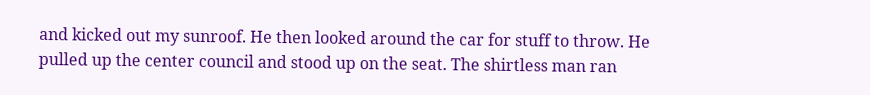and kicked out my sunroof. He then looked around the car for stuff to throw. He pulled up the center council and stood up on the seat. The shirtless man ran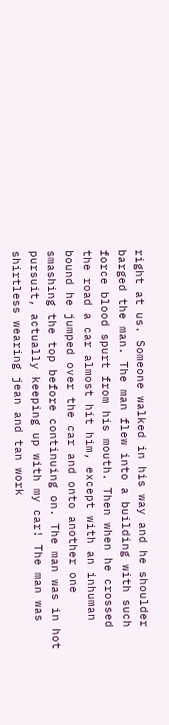right at us. Someone walked in his way and he shoulder barged the man. The man flew into a building with such force blood spurt from his mouth. Then when he crossed the road a car almost hit him, except with an inhuman bound he jumped over the car and onto another one smashing the top before continuing on. The man was in hot pursuit, actually keeping up with my car! The man was shirtless wearing jean and tan work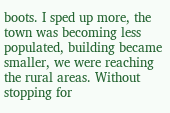boots. I sped up more, the town was becoming less populated, building became smaller, we were reaching the rural areas. Without stopping for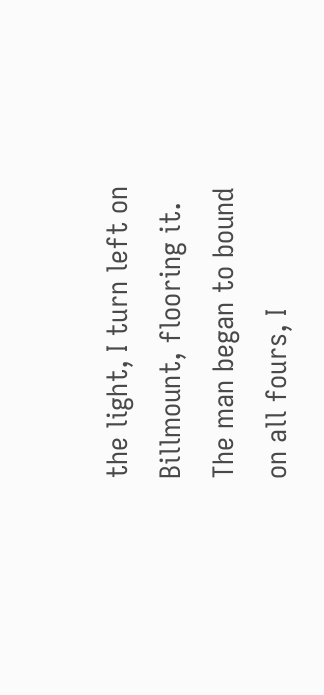the light, I turn left on Billmount, flooring it. The man began to bound on all fours, I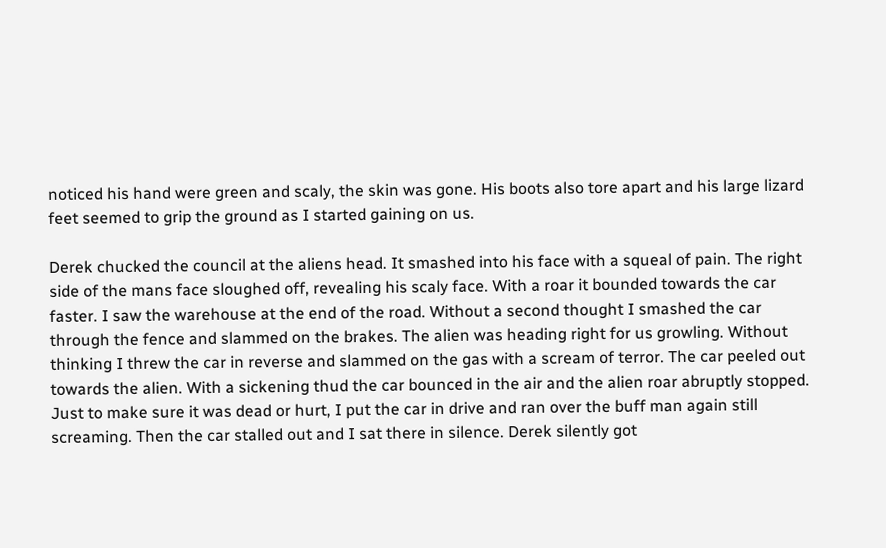noticed his hand were green and scaly, the skin was gone. His boots also tore apart and his large lizard feet seemed to grip the ground as I started gaining on us.

Derek chucked the council at the aliens head. It smashed into his face with a squeal of pain. The right side of the mans face sloughed off, revealing his scaly face. With a roar it bounded towards the car faster. I saw the warehouse at the end of the road. Without a second thought I smashed the car through the fence and slammed on the brakes. The alien was heading right for us growling. Without thinking I threw the car in reverse and slammed on the gas with a scream of terror. The car peeled out towards the alien. With a sickening thud the car bounced in the air and the alien roar abruptly stopped. Just to make sure it was dead or hurt, I put the car in drive and ran over the buff man again still screaming. Then the car stalled out and I sat there in silence. Derek silently got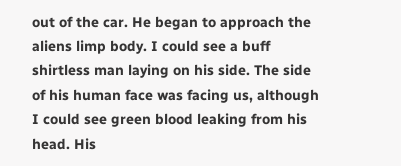out of the car. He began to approach the aliens limp body. I could see a buff shirtless man laying on his side. The side of his human face was facing us, although I could see green blood leaking from his head. His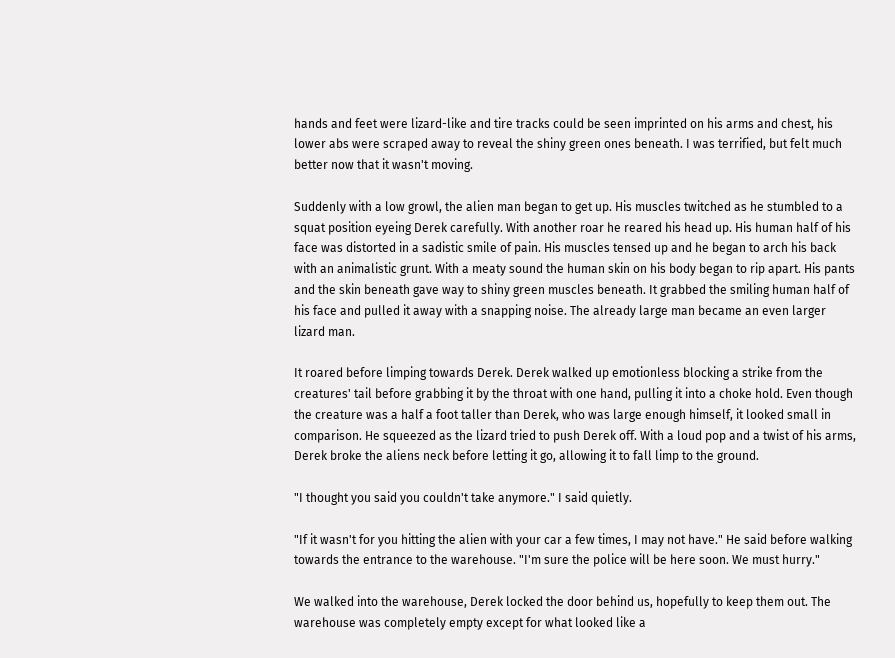hands and feet were lizard-like and tire tracks could be seen imprinted on his arms and chest, his lower abs were scraped away to reveal the shiny green ones beneath. I was terrified, but felt much better now that it wasn't moving.

Suddenly with a low growl, the alien man began to get up. His muscles twitched as he stumbled to a squat position eyeing Derek carefully. With another roar he reared his head up. His human half of his face was distorted in a sadistic smile of pain. His muscles tensed up and he began to arch his back with an animalistic grunt. With a meaty sound the human skin on his body began to rip apart. His pants and the skin beneath gave way to shiny green muscles beneath. It grabbed the smiling human half of his face and pulled it away with a snapping noise. The already large man became an even larger lizard man.

It roared before limping towards Derek. Derek walked up emotionless blocking a strike from the creatures' tail before grabbing it by the throat with one hand, pulling it into a choke hold. Even though the creature was a half a foot taller than Derek, who was large enough himself, it looked small in comparison. He squeezed as the lizard tried to push Derek off. With a loud pop and a twist of his arms, Derek broke the aliens neck before letting it go, allowing it to fall limp to the ground.

"I thought you said you couldn't take anymore." I said quietly.

"If it wasn't for you hitting the alien with your car a few times, I may not have." He said before walking towards the entrance to the warehouse. "I'm sure the police will be here soon. We must hurry."

We walked into the warehouse, Derek locked the door behind us, hopefully to keep them out. The warehouse was completely empty except for what looked like a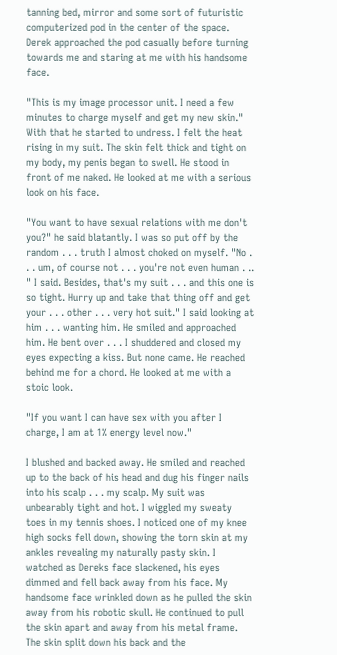tanning bed, mirror and some sort of futuristic computerized pod in the center of the space. Derek approached the pod casually before turning towards me and staring at me with his handsome face.

"This is my image processor unit. I need a few minutes to charge myself and get my new skin." With that he started to undress. I felt the heat rising in my suit. The skin felt thick and tight on my body, my penis began to swell. He stood in front of me naked. He looked at me with a serious look on his face.

"You want to have sexual relations with me don't you?" he said blatantly. I was so put off by the random . . . truth I almost choked on myself. "No . . . um, of course not . . . you're not even human . .. " I said. Besides, that's my suit . . . and this one is so tight. Hurry up and take that thing off and get your . . . other . . . very hot suit." I said looking at him . . . wanting him. He smiled and approached him. He bent over . . . I shuddered and closed my eyes expecting a kiss. But none came. He reached behind me for a chord. He looked at me with a stoic look.

"If you want I can have sex with you after I charge, I am at 1% energy level now."

I blushed and backed away. He smiled and reached up to the back of his head and dug his finger nails into his scalp . . . my scalp. My suit was unbearably tight and hot. I wiggled my sweaty toes in my tennis shoes. I noticed one of my knee high socks fell down, showing the torn skin at my ankles revealing my naturally pasty skin. I watched as Dereks face slackened, his eyes dimmed and fell back away from his face. My handsome face wrinkled down as he pulled the skin away from his robotic skull. He continued to pull the skin apart and away from his metal frame. The skin split down his back and the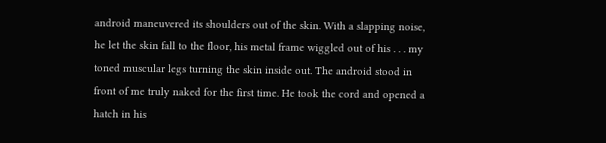android maneuvered its shoulders out of the skin. With a slapping noise, he let the skin fall to the floor, his metal frame wiggled out of his . . . my toned muscular legs turning the skin inside out. The android stood in front of me truly naked for the first time. He took the cord and opened a hatch in his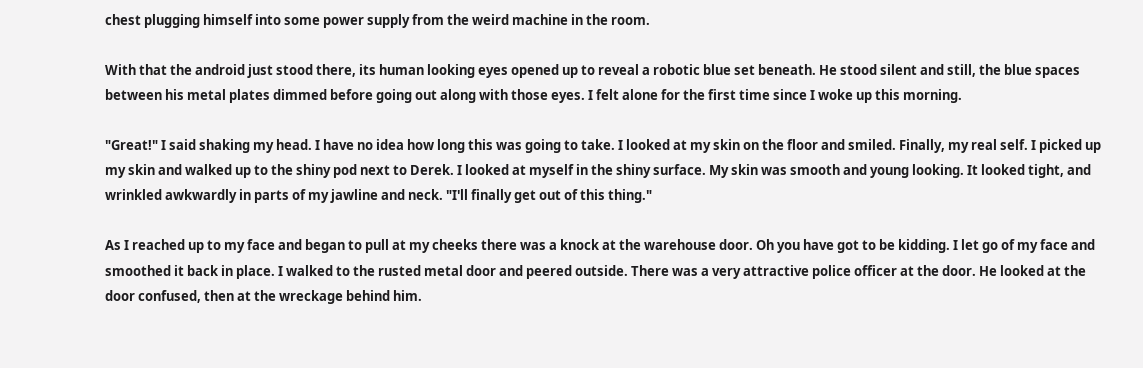chest plugging himself into some power supply from the weird machine in the room.

With that the android just stood there, its human looking eyes opened up to reveal a robotic blue set beneath. He stood silent and still, the blue spaces between his metal plates dimmed before going out along with those eyes. I felt alone for the first time since I woke up this morning.

"Great!" I said shaking my head. I have no idea how long this was going to take. I looked at my skin on the floor and smiled. Finally, my real self. I picked up my skin and walked up to the shiny pod next to Derek. I looked at myself in the shiny surface. My skin was smooth and young looking. It looked tight, and wrinkled awkwardly in parts of my jawline and neck. "I'll finally get out of this thing."

As I reached up to my face and began to pull at my cheeks there was a knock at the warehouse door. Oh you have got to be kidding. I let go of my face and smoothed it back in place. I walked to the rusted metal door and peered outside. There was a very attractive police officer at the door. He looked at the door confused, then at the wreckage behind him.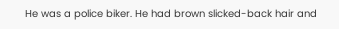He was a police biker. He had brown slicked-back hair and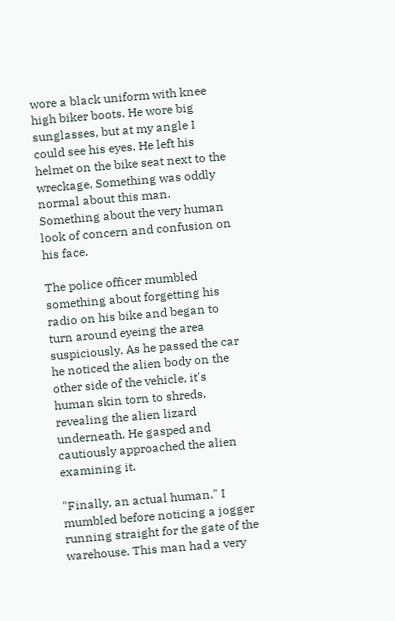wore a black uniform with knee high biker boots. He wore big sunglasses, but at my angle I could see his eyes. He left his helmet on the bike seat next to the wreckage. Something was oddly normal about this man. Something about the very human look of concern and confusion on his face.

The police officer mumbled something about forgetting his radio on his bike and began to turn around eyeing the area suspiciously. As he passed the car he noticed the alien body on the other side of the vehicle, it's human skin torn to shreds, revealing the alien lizard underneath. He gasped and cautiously approached the alien examining it.

"Finally, an actual human." I mumbled before noticing a jogger running straight for the gate of the warehouse. This man had a very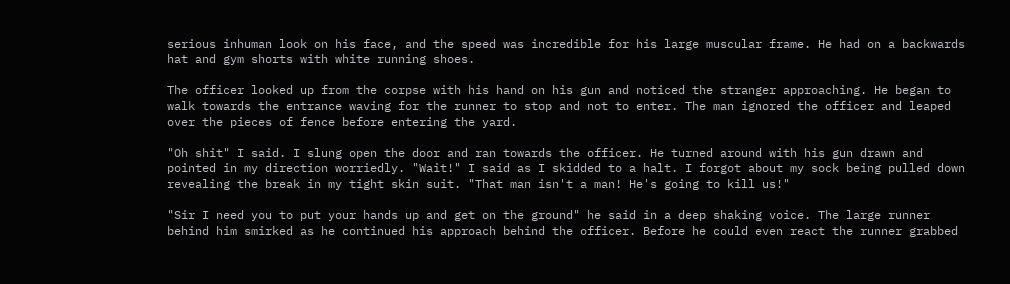serious inhuman look on his face, and the speed was incredible for his large muscular frame. He had on a backwards hat and gym shorts with white running shoes.

The officer looked up from the corpse with his hand on his gun and noticed the stranger approaching. He began to walk towards the entrance waving for the runner to stop and not to enter. The man ignored the officer and leaped over the pieces of fence before entering the yard.

"Oh shit" I said. I slung open the door and ran towards the officer. He turned around with his gun drawn and pointed in my direction worriedly. "Wait!" I said as I skidded to a halt. I forgot about my sock being pulled down revealing the break in my tight skin suit. "That man isn't a man! He's going to kill us!"

"Sir I need you to put your hands up and get on the ground" he said in a deep shaking voice. The large runner behind him smirked as he continued his approach behind the officer. Before he could even react the runner grabbed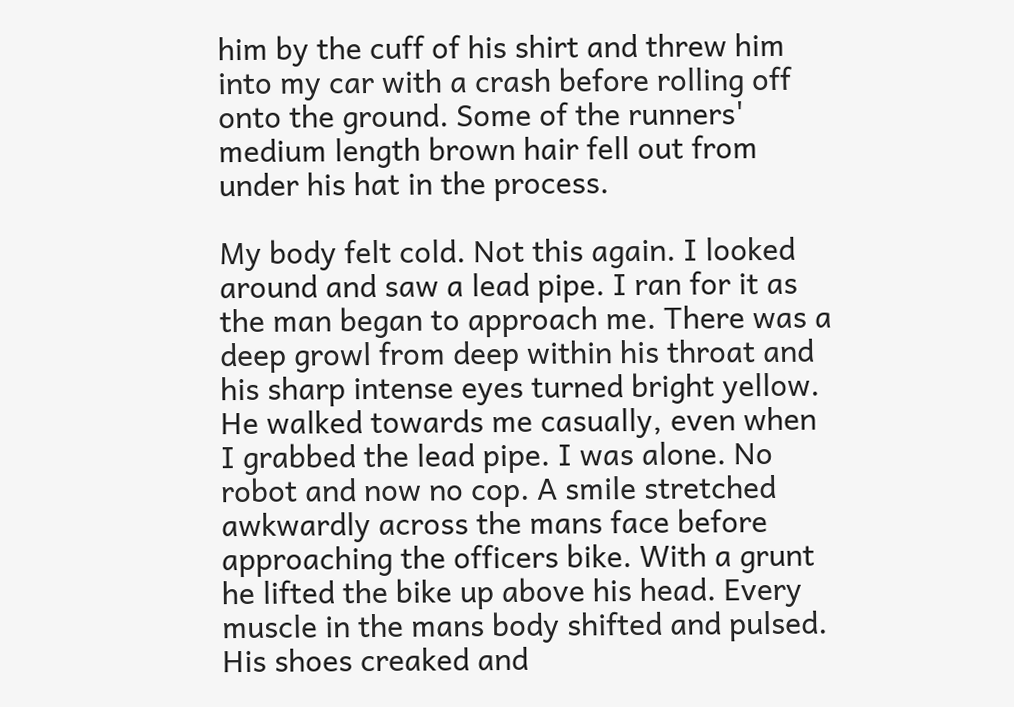him by the cuff of his shirt and threw him into my car with a crash before rolling off onto the ground. Some of the runners' medium length brown hair fell out from under his hat in the process.

My body felt cold. Not this again. I looked around and saw a lead pipe. I ran for it as the man began to approach me. There was a deep growl from deep within his throat and his sharp intense eyes turned bright yellow. He walked towards me casually, even when I grabbed the lead pipe. I was alone. No robot and now no cop. A smile stretched awkwardly across the mans face before approaching the officers bike. With a grunt he lifted the bike up above his head. Every muscle in the mans body shifted and pulsed. His shoes creaked and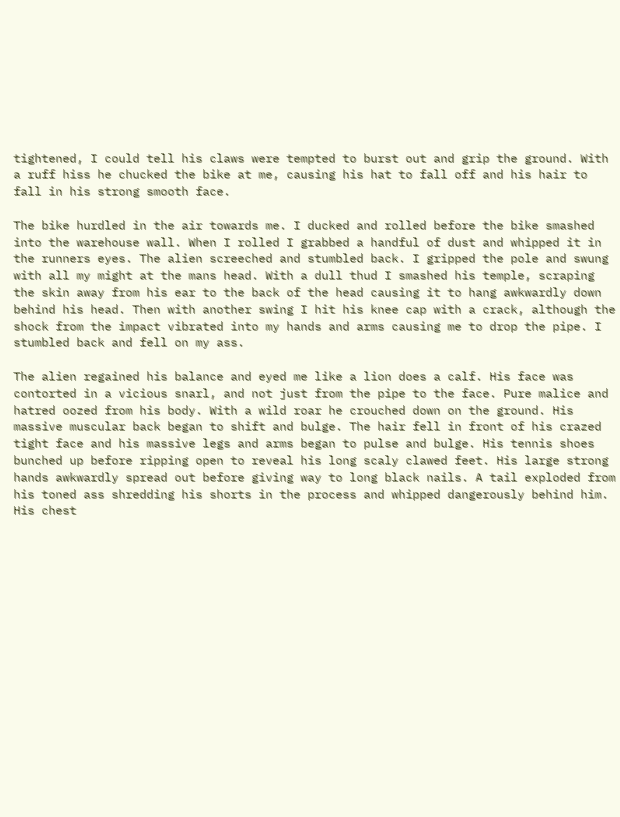tightened, I could tell his claws were tempted to burst out and grip the ground. With a ruff hiss he chucked the bike at me, causing his hat to fall off and his hair to fall in his strong smooth face.

The bike hurdled in the air towards me. I ducked and rolled before the bike smashed into the warehouse wall. When I rolled I grabbed a handful of dust and whipped it in the runners eyes. The alien screeched and stumbled back. I gripped the pole and swung with all my might at the mans head. With a dull thud I smashed his temple, scraping the skin away from his ear to the back of the head causing it to hang awkwardly down behind his head. Then with another swing I hit his knee cap with a crack, although the shock from the impact vibrated into my hands and arms causing me to drop the pipe. I stumbled back and fell on my ass.

The alien regained his balance and eyed me like a lion does a calf. His face was contorted in a vicious snarl, and not just from the pipe to the face. Pure malice and hatred oozed from his body. With a wild roar he crouched down on the ground. His massive muscular back began to shift and bulge. The hair fell in front of his crazed tight face and his massive legs and arms began to pulse and bulge. His tennis shoes bunched up before ripping open to reveal his long scaly clawed feet. His large strong hands awkwardly spread out before giving way to long black nails. A tail exploded from his toned ass shredding his shorts in the process and whipped dangerously behind him. His chest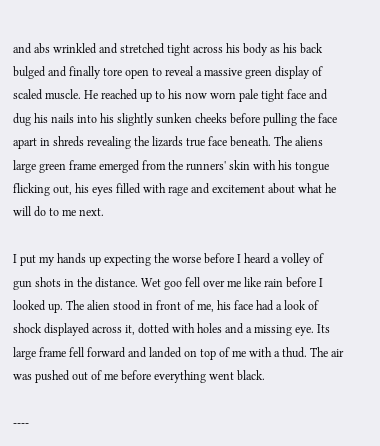and abs wrinkled and stretched tight across his body as his back bulged and finally tore open to reveal a massive green display of scaled muscle. He reached up to his now worn pale tight face and dug his nails into his slightly sunken cheeks before pulling the face apart in shreds revealing the lizards true face beneath. The aliens large green frame emerged from the runners' skin with his tongue flicking out, his eyes filled with rage and excitement about what he will do to me next.

I put my hands up expecting the worse before I heard a volley of gun shots in the distance. Wet goo fell over me like rain before I looked up. The alien stood in front of me, his face had a look of shock displayed across it, dotted with holes and a missing eye. Its large frame fell forward and landed on top of me with a thud. The air was pushed out of me before everything went black.

----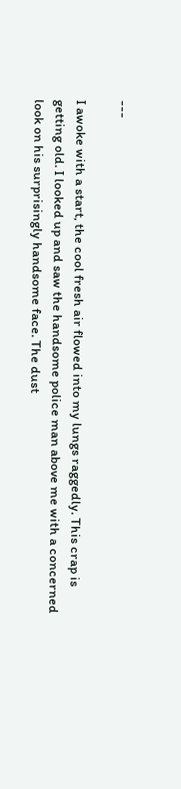---

I awoke with a start, the cool fresh air flowed into my lungs raggedly. This crap is getting old. I looked up and saw the handsome police man above me with a concerned look on his surprisingly handsome face. The dust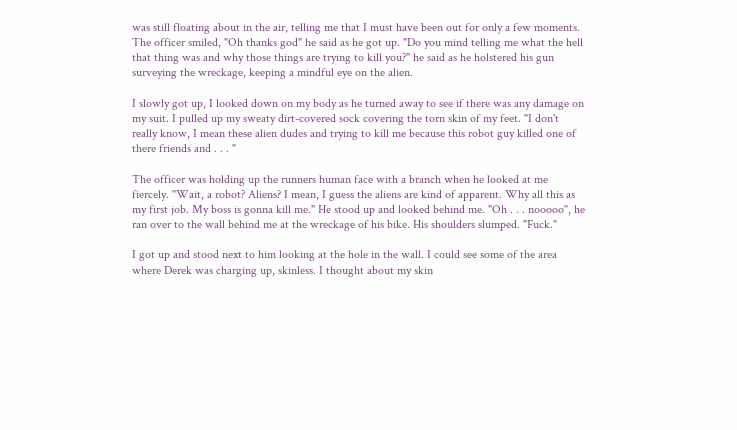was still floating about in the air, telling me that I must have been out for only a few moments. The officer smiled, "Oh thanks god" he said as he got up. "Do you mind telling me what the hell that thing was and why those things are trying to kill you?" he said as he holstered his gun surveying the wreckage, keeping a mindful eye on the alien.

I slowly got up, I looked down on my body as he turned away to see if there was any damage on my suit. I pulled up my sweaty dirt-covered sock covering the torn skin of my feet. "I don't really know, I mean these alien dudes and trying to kill me because this robot guy killed one of there friends and . . . "

The officer was holding up the runners human face with a branch when he looked at me fiercely. "Wait, a robot? Aliens? I mean, I guess the aliens are kind of apparent. Why all this as my first job. My boss is gonna kill me." He stood up and looked behind me. "Oh . . . nooooo", he ran over to the wall behind me at the wreckage of his bike. His shoulders slumped. "Fuck."

I got up and stood next to him looking at the hole in the wall. I could see some of the area where Derek was charging up, skinless. I thought about my skin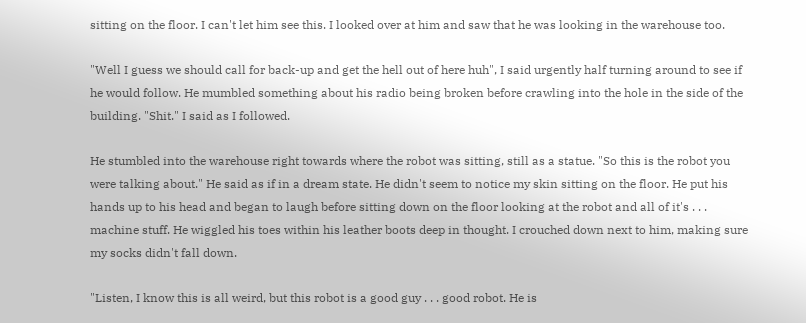sitting on the floor. I can't let him see this. I looked over at him and saw that he was looking in the warehouse too.

"Well I guess we should call for back-up and get the hell out of here huh", I said urgently half turning around to see if he would follow. He mumbled something about his radio being broken before crawling into the hole in the side of the building. "Shit." I said as I followed.

He stumbled into the warehouse right towards where the robot was sitting, still as a statue. "So this is the robot you were talking about." He said as if in a dream state. He didn't seem to notice my skin sitting on the floor. He put his hands up to his head and began to laugh before sitting down on the floor looking at the robot and all of it's . . . machine stuff. He wiggled his toes within his leather boots deep in thought. I crouched down next to him, making sure my socks didn't fall down.

"Listen, I know this is all weird, but this robot is a good guy . . . good robot. He is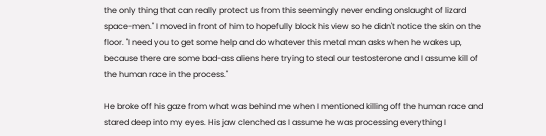the only thing that can really protect us from this seemingly never ending onslaught of lizard space-men." I moved in front of him to hopefully block his view so he didn't notice the skin on the floor. "I need you to get some help and do whatever this metal man asks when he wakes up, because there are some bad-ass aliens here trying to steal our testosterone and I assume kill of the human race in the process."

He broke off his gaze from what was behind me when I mentioned killing off the human race and stared deep into my eyes. His jaw clenched as I assume he was processing everything I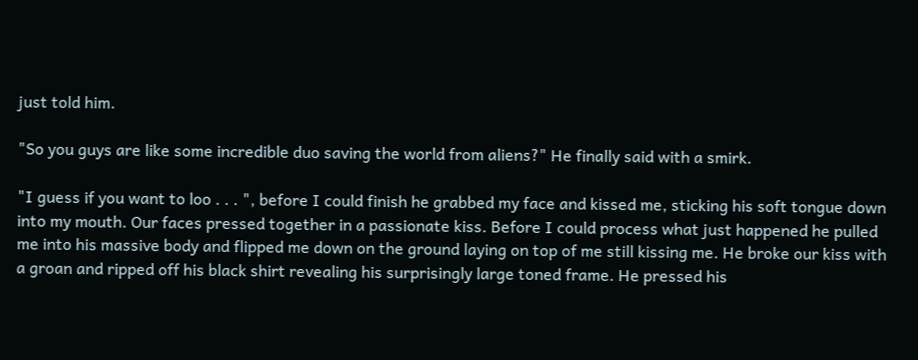just told him.

"So you guys are like some incredible duo saving the world from aliens?" He finally said with a smirk.

"I guess if you want to loo . . . ", before I could finish he grabbed my face and kissed me, sticking his soft tongue down into my mouth. Our faces pressed together in a passionate kiss. Before I could process what just happened he pulled me into his massive body and flipped me down on the ground laying on top of me still kissing me. He broke our kiss with a groan and ripped off his black shirt revealing his surprisingly large toned frame. He pressed his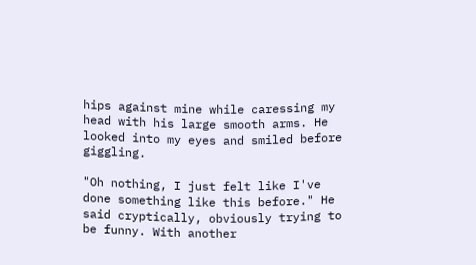hips against mine while caressing my head with his large smooth arms. He looked into my eyes and smiled before giggling.

"Oh nothing, I just felt like I've done something like this before." He said cryptically, obviously trying to be funny. With another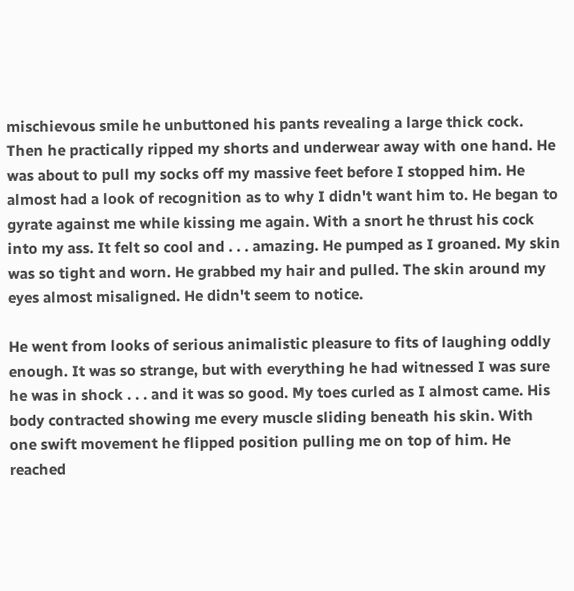mischievous smile he unbuttoned his pants revealing a large thick cock. Then he practically ripped my shorts and underwear away with one hand. He was about to pull my socks off my massive feet before I stopped him. He almost had a look of recognition as to why I didn't want him to. He began to gyrate against me while kissing me again. With a snort he thrust his cock into my ass. It felt so cool and . . . amazing. He pumped as I groaned. My skin was so tight and worn. He grabbed my hair and pulled. The skin around my eyes almost misaligned. He didn't seem to notice.

He went from looks of serious animalistic pleasure to fits of laughing oddly enough. It was so strange, but with everything he had witnessed I was sure he was in shock . . . and it was so good. My toes curled as I almost came. His body contracted showing me every muscle sliding beneath his skin. With one swift movement he flipped position pulling me on top of him. He reached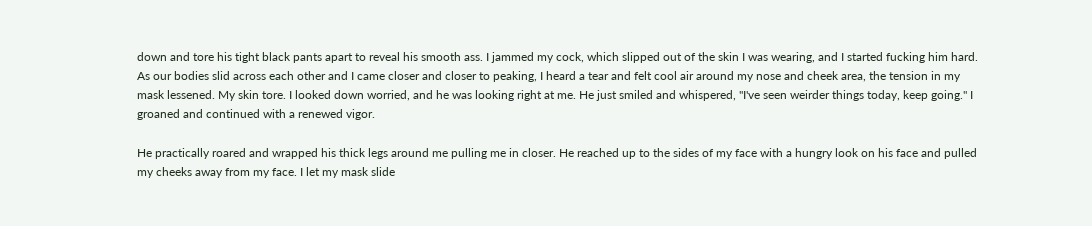down and tore his tight black pants apart to reveal his smooth ass. I jammed my cock, which slipped out of the skin I was wearing, and I started fucking him hard. As our bodies slid across each other and I came closer and closer to peaking, I heard a tear and felt cool air around my nose and cheek area, the tension in my mask lessened. My skin tore. I looked down worried, and he was looking right at me. He just smiled and whispered, "I've seen weirder things today, keep going." I groaned and continued with a renewed vigor.

He practically roared and wrapped his thick legs around me pulling me in closer. He reached up to the sides of my face with a hungry look on his face and pulled my cheeks away from my face. I let my mask slide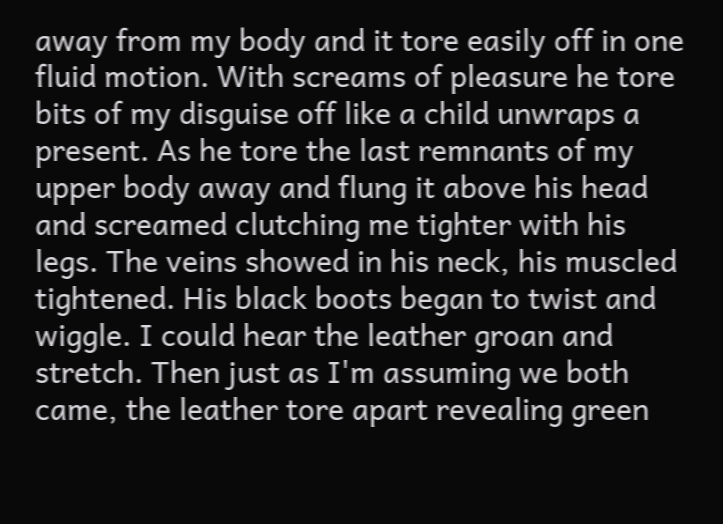away from my body and it tore easily off in one fluid motion. With screams of pleasure he tore bits of my disguise off like a child unwraps a present. As he tore the last remnants of my upper body away and flung it above his head and screamed clutching me tighter with his legs. The veins showed in his neck, his muscled tightened. His black boots began to twist and wiggle. I could hear the leather groan and stretch. Then just as I'm assuming we both came, the leather tore apart revealing green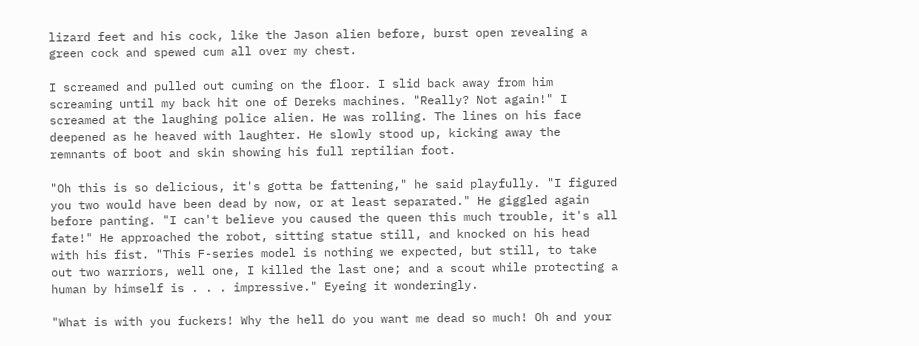lizard feet and his cock, like the Jason alien before, burst open revealing a green cock and spewed cum all over my chest.

I screamed and pulled out cuming on the floor. I slid back away from him screaming until my back hit one of Dereks machines. "Really? Not again!" I screamed at the laughing police alien. He was rolling. The lines on his face deepened as he heaved with laughter. He slowly stood up, kicking away the remnants of boot and skin showing his full reptilian foot.

"Oh this is so delicious, it's gotta be fattening," he said playfully. "I figured you two would have been dead by now, or at least separated." He giggled again before panting. "I can't believe you caused the queen this much trouble, it's all fate!" He approached the robot, sitting statue still, and knocked on his head with his fist. "This F-series model is nothing we expected, but still, to take out two warriors, well one, I killed the last one; and a scout while protecting a human by himself is . . . impressive." Eyeing it wonderingly.

"What is with you fuckers! Why the hell do you want me dead so much! Oh and your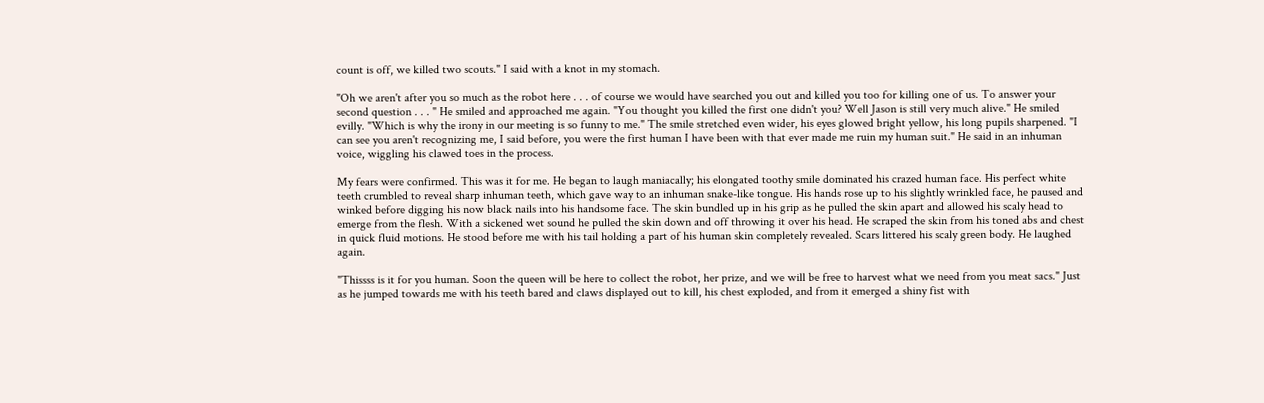count is off, we killed two scouts." I said with a knot in my stomach.

"Oh we aren't after you so much as the robot here . . . of course we would have searched you out and killed you too for killing one of us. To answer your second question . . . " He smiled and approached me again. "You thought you killed the first one didn't you? Well Jason is still very much alive." He smiled evilly. "Which is why the irony in our meeting is so funny to me." The smile stretched even wider, his eyes glowed bright yellow, his long pupils sharpened. "I can see you aren't recognizing me, I said before, you were the first human I have been with that ever made me ruin my human suit." He said in an inhuman voice, wiggling his clawed toes in the process.

My fears were confirmed. This was it for me. He began to laugh maniacally; his elongated toothy smile dominated his crazed human face. His perfect white teeth crumbled to reveal sharp inhuman teeth, which gave way to an inhuman snake-like tongue. His hands rose up to his slightly wrinkled face, he paused and winked before digging his now black nails into his handsome face. The skin bundled up in his grip as he pulled the skin apart and allowed his scaly head to emerge from the flesh. With a sickened wet sound he pulled the skin down and off throwing it over his head. He scraped the skin from his toned abs and chest in quick fluid motions. He stood before me with his tail holding a part of his human skin completely revealed. Scars littered his scaly green body. He laughed again.

"Thissss is it for you human. Soon the queen will be here to collect the robot, her prize, and we will be free to harvest what we need from you meat sacs." Just as he jumped towards me with his teeth bared and claws displayed out to kill, his chest exploded, and from it emerged a shiny fist with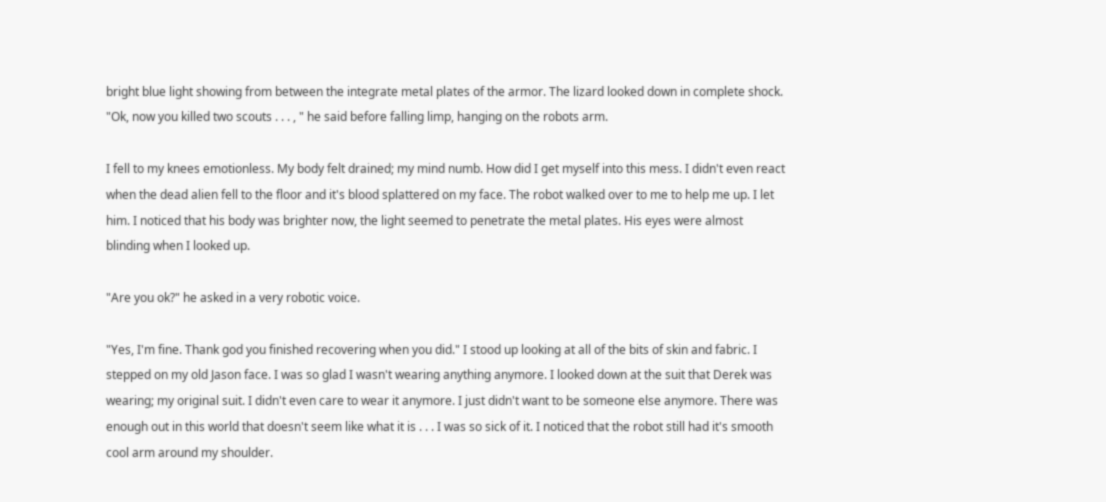bright blue light showing from between the integrate metal plates of the armor. The lizard looked down in complete shock. "Ok, now you killed two scouts . . . , " he said before falling limp, hanging on the robots arm.

I fell to my knees emotionless. My body felt drained; my mind numb. How did I get myself into this mess. I didn't even react when the dead alien fell to the floor and it's blood splattered on my face. The robot walked over to me to help me up. I let him. I noticed that his body was brighter now, the light seemed to penetrate the metal plates. His eyes were almost blinding when I looked up.

"Are you ok?" he asked in a very robotic voice.

"Yes, I'm fine. Thank god you finished recovering when you did." I stood up looking at all of the bits of skin and fabric. I stepped on my old Jason face. I was so glad I wasn't wearing anything anymore. I looked down at the suit that Derek was wearing; my original suit. I didn't even care to wear it anymore. I just didn't want to be someone else anymore. There was enough out in this world that doesn't seem like what it is . . . I was so sick of it. I noticed that the robot still had it's smooth cool arm around my shoulder.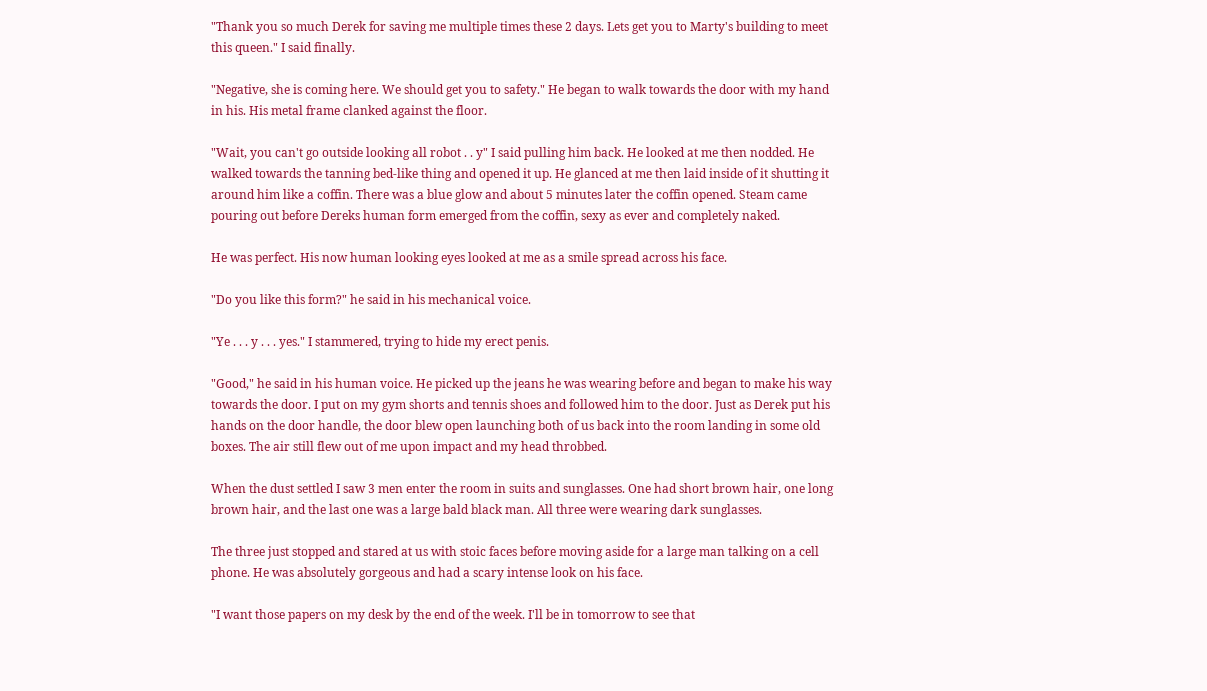"Thank you so much Derek for saving me multiple times these 2 days. Lets get you to Marty's building to meet this queen." I said finally.

"Negative, she is coming here. We should get you to safety." He began to walk towards the door with my hand in his. His metal frame clanked against the floor.

"Wait, you can't go outside looking all robot . . y" I said pulling him back. He looked at me then nodded. He walked towards the tanning bed-like thing and opened it up. He glanced at me then laid inside of it shutting it around him like a coffin. There was a blue glow and about 5 minutes later the coffin opened. Steam came pouring out before Dereks human form emerged from the coffin, sexy as ever and completely naked.

He was perfect. His now human looking eyes looked at me as a smile spread across his face.

"Do you like this form?" he said in his mechanical voice.

"Ye . . . y . . . yes." I stammered, trying to hide my erect penis.

"Good," he said in his human voice. He picked up the jeans he was wearing before and began to make his way towards the door. I put on my gym shorts and tennis shoes and followed him to the door. Just as Derek put his hands on the door handle, the door blew open launching both of us back into the room landing in some old boxes. The air still flew out of me upon impact and my head throbbed.

When the dust settled I saw 3 men enter the room in suits and sunglasses. One had short brown hair, one long brown hair, and the last one was a large bald black man. All three were wearing dark sunglasses.

The three just stopped and stared at us with stoic faces before moving aside for a large man talking on a cell phone. He was absolutely gorgeous and had a scary intense look on his face.

"I want those papers on my desk by the end of the week. I'll be in tomorrow to see that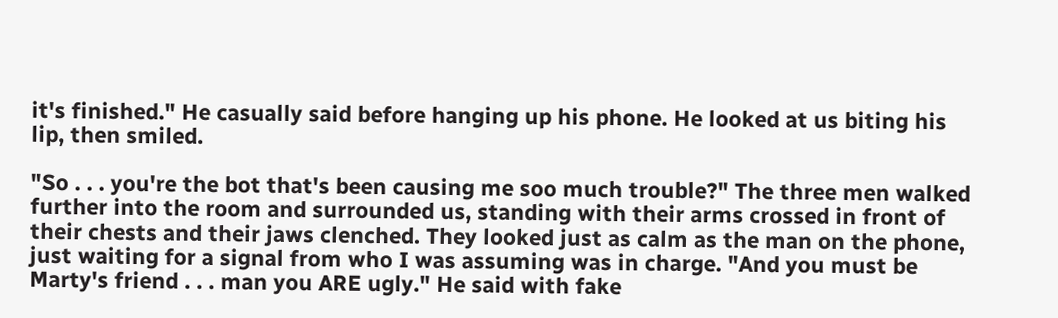it's finished." He casually said before hanging up his phone. He looked at us biting his lip, then smiled.

"So . . . you're the bot that's been causing me soo much trouble?" The three men walked further into the room and surrounded us, standing with their arms crossed in front of their chests and their jaws clenched. They looked just as calm as the man on the phone, just waiting for a signal from who I was assuming was in charge. "And you must be Marty's friend . . . man you ARE ugly." He said with fake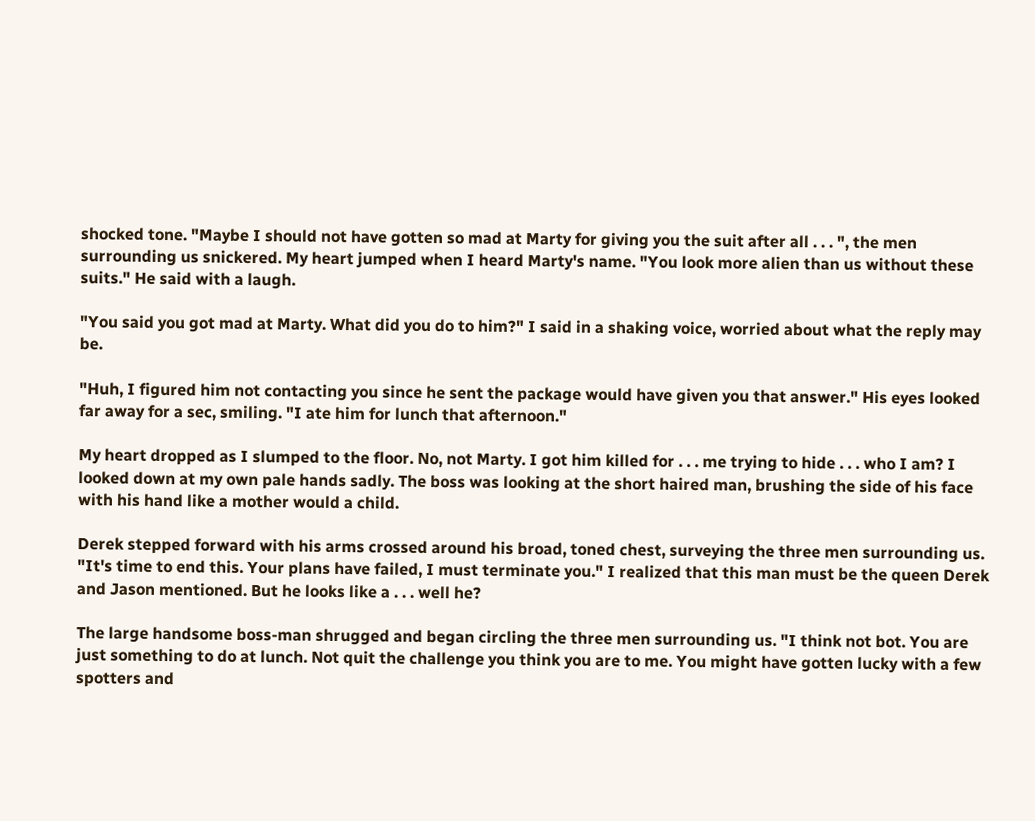shocked tone. "Maybe I should not have gotten so mad at Marty for giving you the suit after all . . . ", the men surrounding us snickered. My heart jumped when I heard Marty's name. "You look more alien than us without these suits." He said with a laugh.

"You said you got mad at Marty. What did you do to him?" I said in a shaking voice, worried about what the reply may be.

"Huh, I figured him not contacting you since he sent the package would have given you that answer." His eyes looked far away for a sec, smiling. "I ate him for lunch that afternoon."

My heart dropped as I slumped to the floor. No, not Marty. I got him killed for . . . me trying to hide . . . who I am? I looked down at my own pale hands sadly. The boss was looking at the short haired man, brushing the side of his face with his hand like a mother would a child.

Derek stepped forward with his arms crossed around his broad, toned chest, surveying the three men surrounding us. "It's time to end this. Your plans have failed, I must terminate you." I realized that this man must be the queen Derek and Jason mentioned. But he looks like a . . . well he?

The large handsome boss-man shrugged and began circling the three men surrounding us. "I think not bot. You are just something to do at lunch. Not quit the challenge you think you are to me. You might have gotten lucky with a few spotters and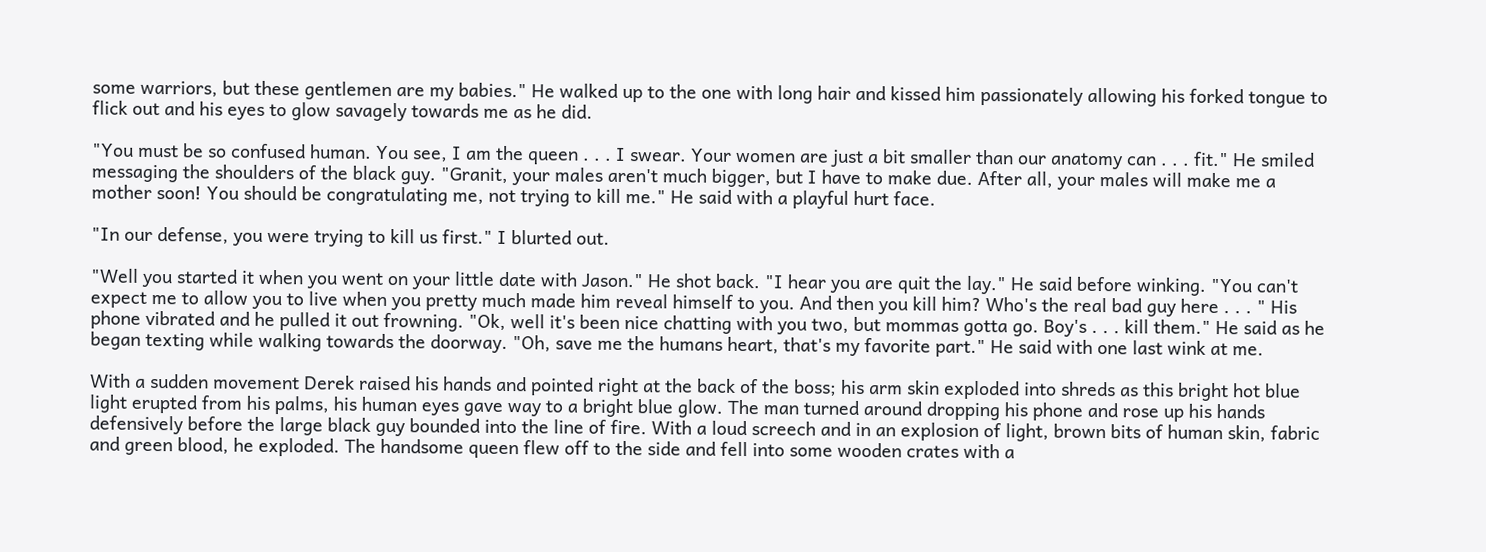some warriors, but these gentlemen are my babies." He walked up to the one with long hair and kissed him passionately allowing his forked tongue to flick out and his eyes to glow savagely towards me as he did.

"You must be so confused human. You see, I am the queen . . . I swear. Your women are just a bit smaller than our anatomy can . . . fit." He smiled messaging the shoulders of the black guy. "Granit, your males aren't much bigger, but I have to make due. After all, your males will make me a mother soon! You should be congratulating me, not trying to kill me." He said with a playful hurt face.

"In our defense, you were trying to kill us first." I blurted out.

"Well you started it when you went on your little date with Jason." He shot back. "I hear you are quit the lay." He said before winking. "You can't expect me to allow you to live when you pretty much made him reveal himself to you. And then you kill him? Who's the real bad guy here . . . " His phone vibrated and he pulled it out frowning. "Ok, well it's been nice chatting with you two, but mommas gotta go. Boy's . . . kill them." He said as he began texting while walking towards the doorway. "Oh, save me the humans heart, that's my favorite part." He said with one last wink at me.

With a sudden movement Derek raised his hands and pointed right at the back of the boss; his arm skin exploded into shreds as this bright hot blue light erupted from his palms, his human eyes gave way to a bright blue glow. The man turned around dropping his phone and rose up his hands defensively before the large black guy bounded into the line of fire. With a loud screech and in an explosion of light, brown bits of human skin, fabric and green blood, he exploded. The handsome queen flew off to the side and fell into some wooden crates with a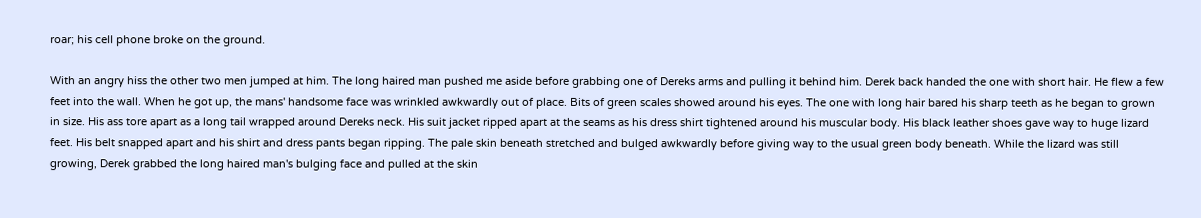roar; his cell phone broke on the ground.

With an angry hiss the other two men jumped at him. The long haired man pushed me aside before grabbing one of Dereks arms and pulling it behind him. Derek back handed the one with short hair. He flew a few feet into the wall. When he got up, the mans' handsome face was wrinkled awkwardly out of place. Bits of green scales showed around his eyes. The one with long hair bared his sharp teeth as he began to grown in size. His ass tore apart as a long tail wrapped around Dereks neck. His suit jacket ripped apart at the seams as his dress shirt tightened around his muscular body. His black leather shoes gave way to huge lizard feet. His belt snapped apart and his shirt and dress pants began ripping. The pale skin beneath stretched and bulged awkwardly before giving way to the usual green body beneath. While the lizard was still growing, Derek grabbed the long haired man's bulging face and pulled at the skin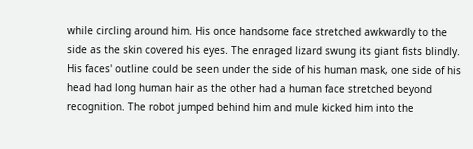while circling around him. His once handsome face stretched awkwardly to the side as the skin covered his eyes. The enraged lizard swung its giant fists blindly. His faces' outline could be seen under the side of his human mask, one side of his head had long human hair as the other had a human face stretched beyond recognition. The robot jumped behind him and mule kicked him into the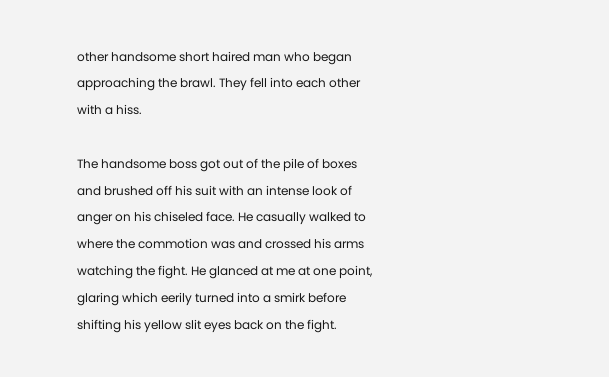other handsome short haired man who began approaching the brawl. They fell into each other with a hiss.

The handsome boss got out of the pile of boxes and brushed off his suit with an intense look of anger on his chiseled face. He casually walked to where the commotion was and crossed his arms watching the fight. He glanced at me at one point, glaring which eerily turned into a smirk before shifting his yellow slit eyes back on the fight.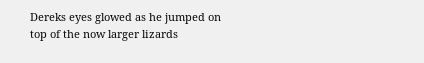Dereks eyes glowed as he jumped on top of the now larger lizards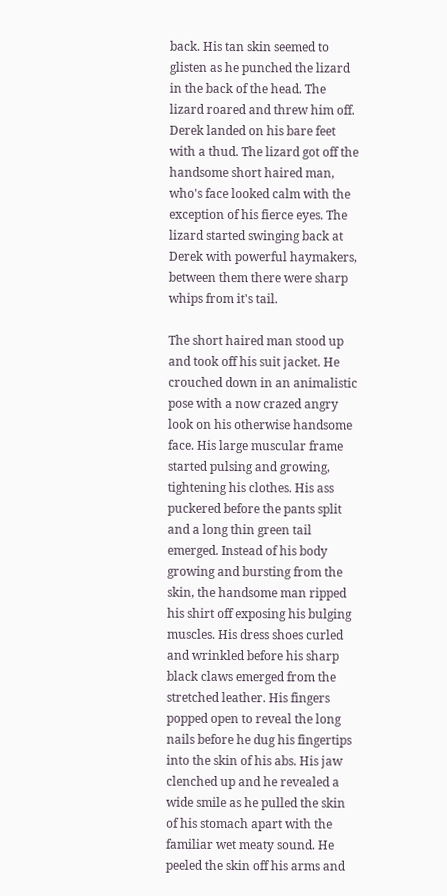back. His tan skin seemed to glisten as he punched the lizard in the back of the head. The lizard roared and threw him off. Derek landed on his bare feet with a thud. The lizard got off the handsome short haired man, who's face looked calm with the exception of his fierce eyes. The lizard started swinging back at Derek with powerful haymakers, between them there were sharp whips from it's tail.

The short haired man stood up and took off his suit jacket. He crouched down in an animalistic pose with a now crazed angry look on his otherwise handsome face. His large muscular frame started pulsing and growing, tightening his clothes. His ass puckered before the pants split and a long thin green tail emerged. Instead of his body growing and bursting from the skin, the handsome man ripped his shirt off exposing his bulging muscles. His dress shoes curled and wrinkled before his sharp black claws emerged from the stretched leather. His fingers popped open to reveal the long nails before he dug his fingertips into the skin of his abs. His jaw clenched up and he revealed a wide smile as he pulled the skin of his stomach apart with the familiar wet meaty sound. He peeled the skin off his arms and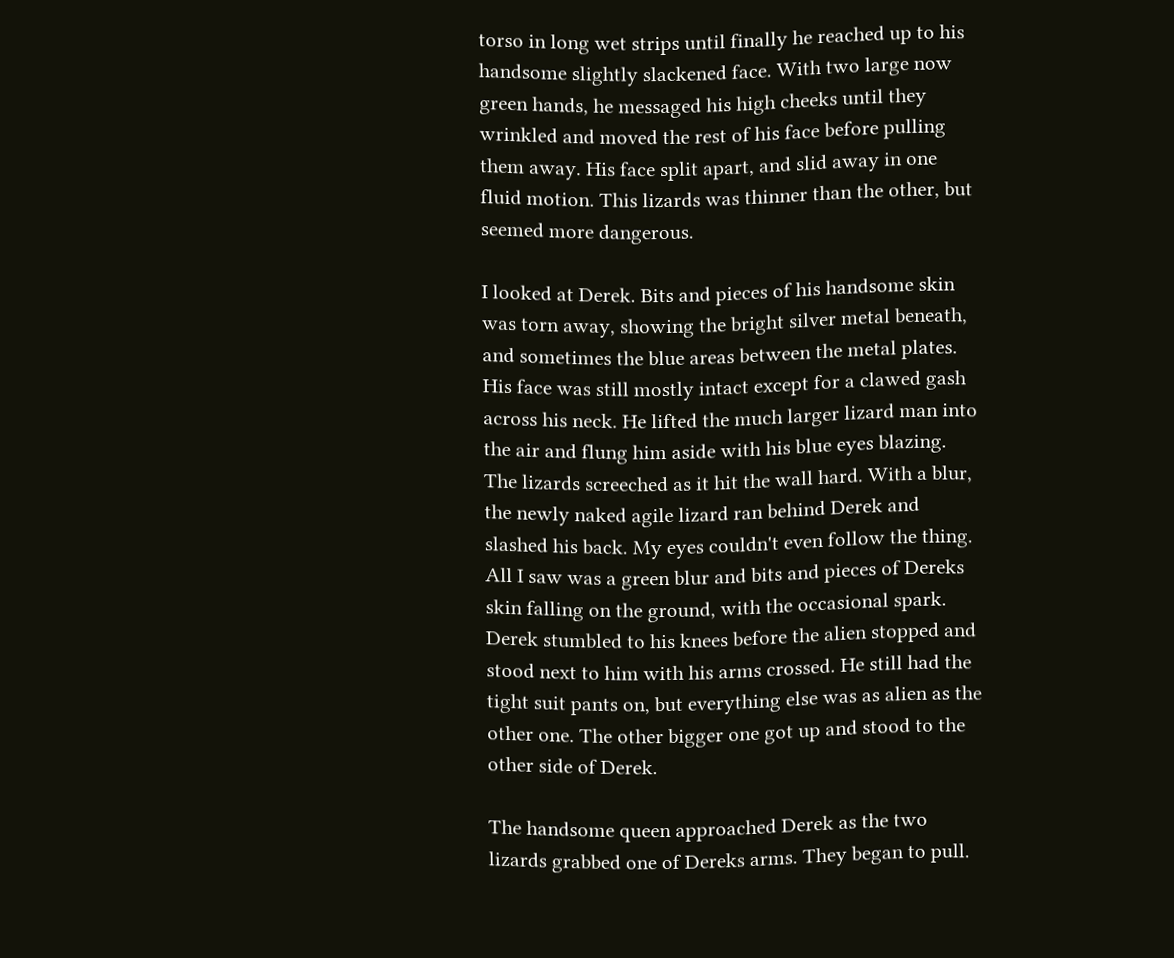torso in long wet strips until finally he reached up to his handsome slightly slackened face. With two large now green hands, he messaged his high cheeks until they wrinkled and moved the rest of his face before pulling them away. His face split apart, and slid away in one fluid motion. This lizards was thinner than the other, but seemed more dangerous.

I looked at Derek. Bits and pieces of his handsome skin was torn away, showing the bright silver metal beneath, and sometimes the blue areas between the metal plates. His face was still mostly intact except for a clawed gash across his neck. He lifted the much larger lizard man into the air and flung him aside with his blue eyes blazing. The lizards screeched as it hit the wall hard. With a blur, the newly naked agile lizard ran behind Derek and slashed his back. My eyes couldn't even follow the thing. All I saw was a green blur and bits and pieces of Dereks skin falling on the ground, with the occasional spark. Derek stumbled to his knees before the alien stopped and stood next to him with his arms crossed. He still had the tight suit pants on, but everything else was as alien as the other one. The other bigger one got up and stood to the other side of Derek.

The handsome queen approached Derek as the two lizards grabbed one of Dereks arms. They began to pull.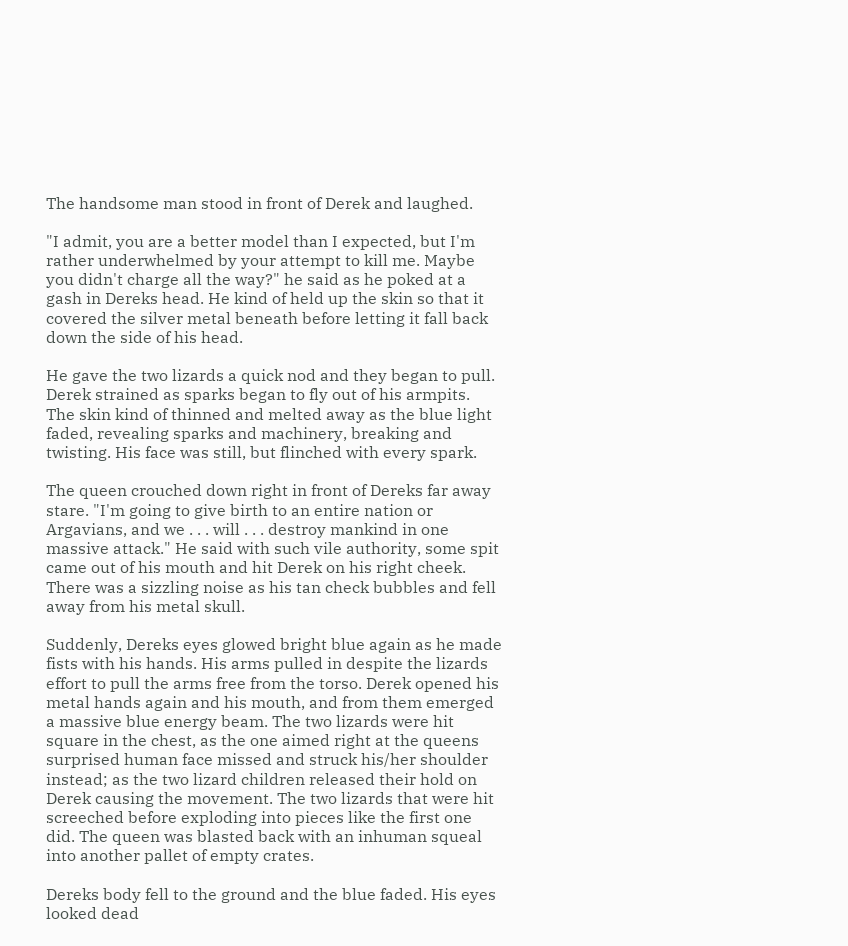The handsome man stood in front of Derek and laughed.

"I admit, you are a better model than I expected, but I'm rather underwhelmed by your attempt to kill me. Maybe you didn't charge all the way?" he said as he poked at a gash in Dereks head. He kind of held up the skin so that it covered the silver metal beneath before letting it fall back down the side of his head.

He gave the two lizards a quick nod and they began to pull. Derek strained as sparks began to fly out of his armpits. The skin kind of thinned and melted away as the blue light faded, revealing sparks and machinery, breaking and twisting. His face was still, but flinched with every spark.

The queen crouched down right in front of Dereks far away stare. "I'm going to give birth to an entire nation or Argavians, and we . . . will . . . destroy mankind in one massive attack." He said with such vile authority, some spit came out of his mouth and hit Derek on his right cheek. There was a sizzling noise as his tan check bubbles and fell away from his metal skull.

Suddenly, Dereks eyes glowed bright blue again as he made fists with his hands. His arms pulled in despite the lizards effort to pull the arms free from the torso. Derek opened his metal hands again and his mouth, and from them emerged a massive blue energy beam. The two lizards were hit square in the chest, as the one aimed right at the queens surprised human face missed and struck his/her shoulder instead; as the two lizard children released their hold on Derek causing the movement. The two lizards that were hit screeched before exploding into pieces like the first one did. The queen was blasted back with an inhuman squeal into another pallet of empty crates.

Dereks body fell to the ground and the blue faded. His eyes looked dead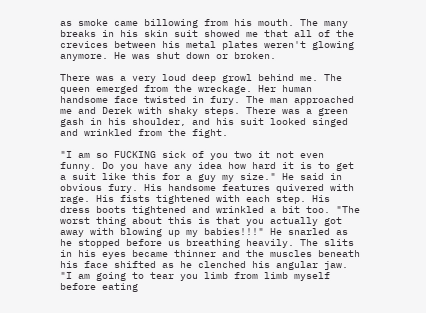as smoke came billowing from his mouth. The many breaks in his skin suit showed me that all of the crevices between his metal plates weren't glowing anymore. He was shut down or broken.

There was a very loud deep growl behind me. The queen emerged from the wreckage. Her human handsome face twisted in fury. The man approached me and Derek with shaky steps. There was a green gash in his shoulder, and his suit looked singed and wrinkled from the fight.

"I am so FUCKING sick of you two it not even funny. Do you have any idea how hard it is to get a suit like this for a guy my size." He said in obvious fury. His handsome features quivered with rage. His fists tightened with each step. His dress boots tightened and wrinkled a bit too. "The worst thing about this is that you actually got away with blowing up my babies!!!" He snarled as he stopped before us breathing heavily. The slits in his eyes became thinner and the muscles beneath his face shifted as he clenched his angular jaw. "I am going to tear you limb from limb myself before eating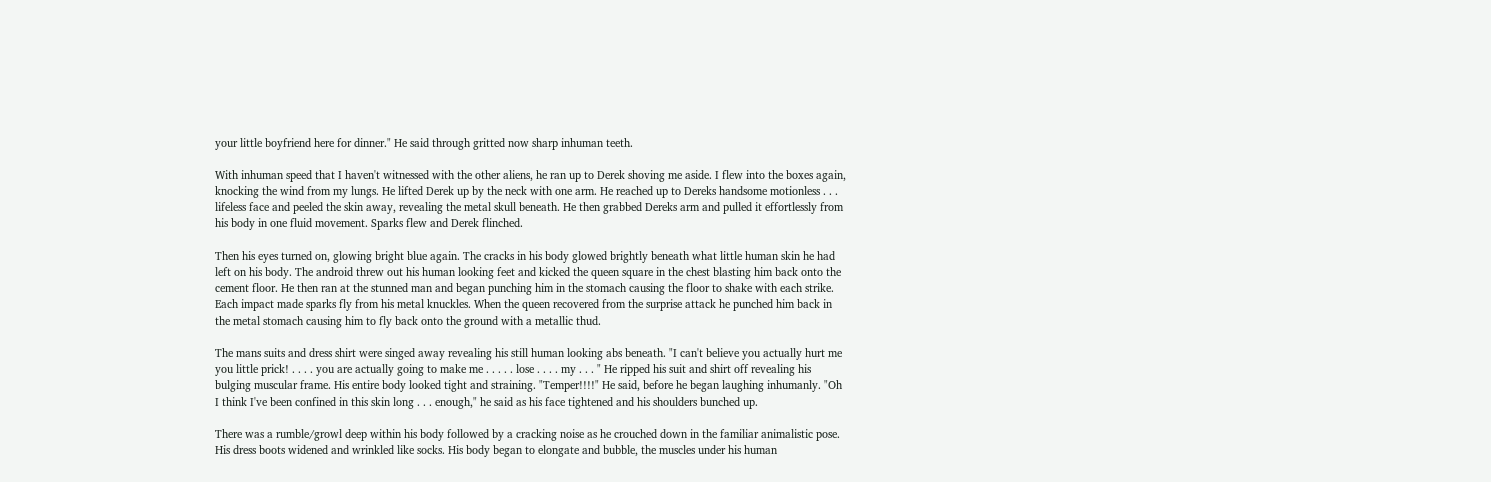your little boyfriend here for dinner." He said through gritted now sharp inhuman teeth.

With inhuman speed that I haven't witnessed with the other aliens, he ran up to Derek shoving me aside. I flew into the boxes again, knocking the wind from my lungs. He lifted Derek up by the neck with one arm. He reached up to Dereks handsome motionless . . . lifeless face and peeled the skin away, revealing the metal skull beneath. He then grabbed Dereks arm and pulled it effortlessly from his body in one fluid movement. Sparks flew and Derek flinched.

Then his eyes turned on, glowing bright blue again. The cracks in his body glowed brightly beneath what little human skin he had left on his body. The android threw out his human looking feet and kicked the queen square in the chest blasting him back onto the cement floor. He then ran at the stunned man and began punching him in the stomach causing the floor to shake with each strike. Each impact made sparks fly from his metal knuckles. When the queen recovered from the surprise attack he punched him back in the metal stomach causing him to fly back onto the ground with a metallic thud.

The mans suits and dress shirt were singed away revealing his still human looking abs beneath. "I can't believe you actually hurt me you little prick! . . . . you are actually going to make me . . . . . lose . . . . my . . . " He ripped his suit and shirt off revealing his bulging muscular frame. His entire body looked tight and straining. "Temper!!!!" He said, before he began laughing inhumanly. "Oh I think I've been confined in this skin long . . . enough," he said as his face tightened and his shoulders bunched up.

There was a rumble/growl deep within his body followed by a cracking noise as he crouched down in the familiar animalistic pose. His dress boots widened and wrinkled like socks. His body began to elongate and bubble, the muscles under his human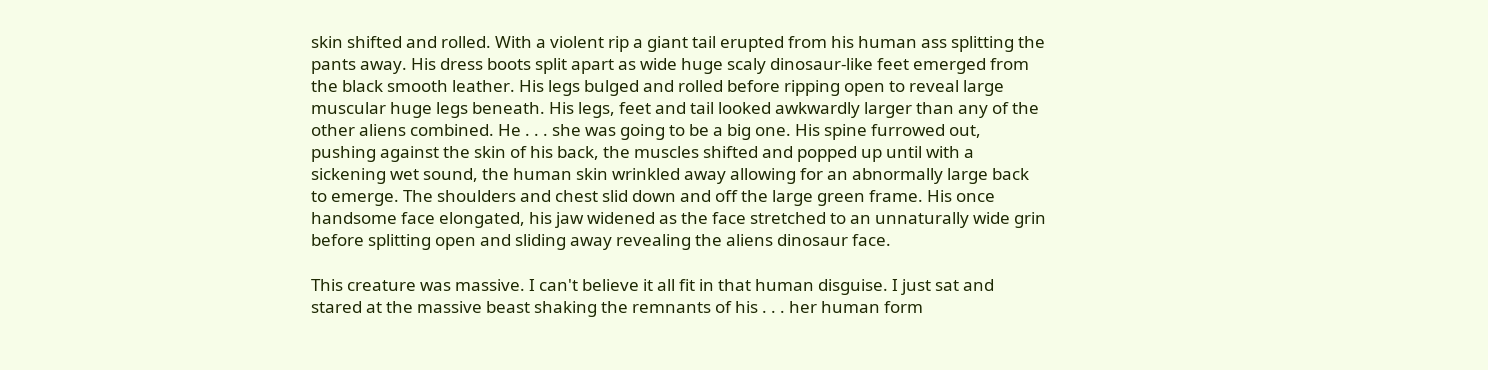skin shifted and rolled. With a violent rip a giant tail erupted from his human ass splitting the pants away. His dress boots split apart as wide huge scaly dinosaur-like feet emerged from the black smooth leather. His legs bulged and rolled before ripping open to reveal large muscular huge legs beneath. His legs, feet and tail looked awkwardly larger than any of the other aliens combined. He . . . she was going to be a big one. His spine furrowed out, pushing against the skin of his back, the muscles shifted and popped up until with a sickening wet sound, the human skin wrinkled away allowing for an abnormally large back to emerge. The shoulders and chest slid down and off the large green frame. His once handsome face elongated, his jaw widened as the face stretched to an unnaturally wide grin before splitting open and sliding away revealing the aliens dinosaur face.

This creature was massive. I can't believe it all fit in that human disguise. I just sat and stared at the massive beast shaking the remnants of his . . . her human form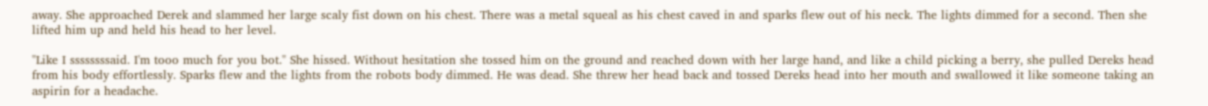away. She approached Derek and slammed her large scaly fist down on his chest. There was a metal squeal as his chest caved in and sparks flew out of his neck. The lights dimmed for a second. Then she lifted him up and held his head to her level.

"Like I ssssssssaid. I'm tooo much for you bot." She hissed. Without hesitation she tossed him on the ground and reached down with her large hand, and like a child picking a berry, she pulled Dereks head from his body effortlessly. Sparks flew and the lights from the robots body dimmed. He was dead. She threw her head back and tossed Dereks head into her mouth and swallowed it like someone taking an aspirin for a headache.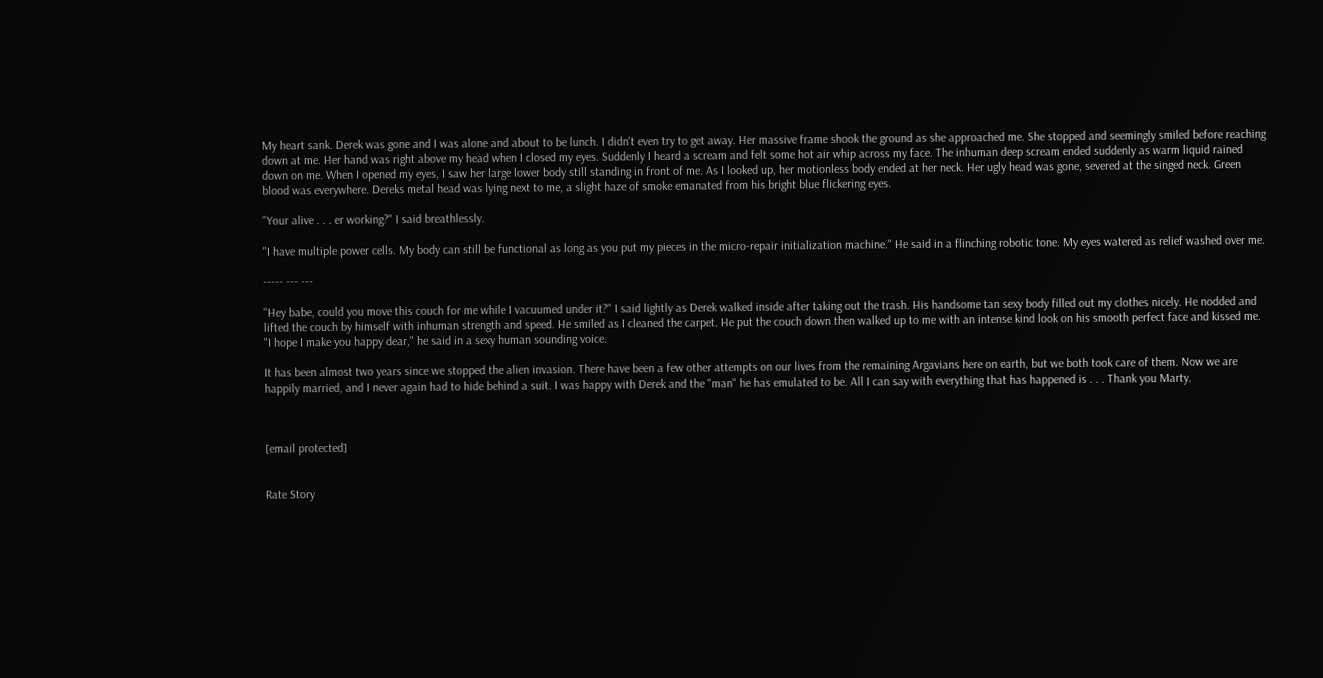My heart sank. Derek was gone and I was alone and about to be lunch. I didn't even try to get away. Her massive frame shook the ground as she approached me. She stopped and seemingly smiled before reaching down at me. Her hand was right above my head when I closed my eyes. Suddenly I heard a scream and felt some hot air whip across my face. The inhuman deep scream ended suddenly as warm liquid rained down on me. When I opened my eyes, I saw her large lower body still standing in front of me. As I looked up, her motionless body ended at her neck. Her ugly head was gone, severed at the singed neck. Green blood was everywhere. Dereks metal head was lying next to me, a slight haze of smoke emanated from his bright blue flickering eyes.

"Your alive . . . er working?" I said breathlessly.

"I have multiple power cells. My body can still be functional as long as you put my pieces in the micro-repair initialization machine." He said in a flinching robotic tone. My eyes watered as relief washed over me.

----- --- ---

"Hey babe, could you move this couch for me while I vacuumed under it?" I said lightly as Derek walked inside after taking out the trash. His handsome tan sexy body filled out my clothes nicely. He nodded and lifted the couch by himself with inhuman strength and speed. He smiled as I cleaned the carpet. He put the couch down then walked up to me with an intense kind look on his smooth perfect face and kissed me. "I hope I make you happy dear," he said in a sexy human sounding voice.

It has been almost two years since we stopped the alien invasion. There have been a few other attempts on our lives from the remaining Argavians here on earth, but we both took care of them. Now we are happily married, and I never again had to hide behind a suit. I was happy with Derek and the "man" he has emulated to be. All I can say with everything that has happened is . . . Thank you Marty.



[email protected]


Rate Story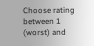Choose rating between 1 (worst) and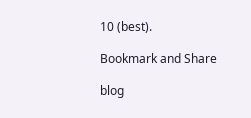10 (best).

Bookmark and Share

blog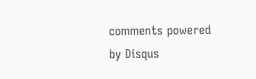comments powered by Disqus